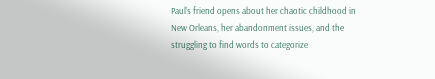Paul’s friend opens about her chaotic childhood in New Orleans, her abandonment issues, and the struggling to find words to categorize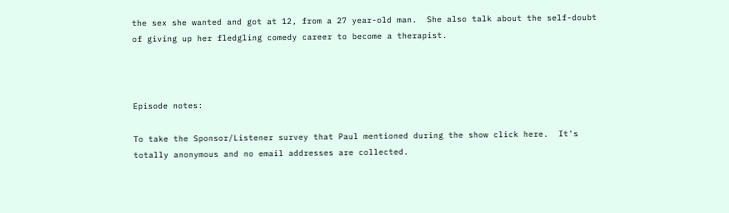the sex she wanted and got at 12, from a 27 year-old man.  She also talk about the self-doubt of giving up her fledgling comedy career to become a therapist.



Episode notes:

To take the Sponsor/Listener survey that Paul mentioned during the show click here.  It's totally anonymous and no email addresses are collected.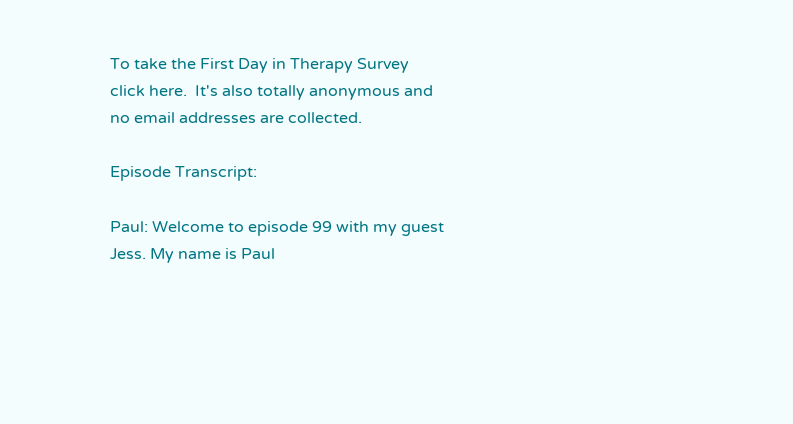To take the First Day in Therapy Survey click here.  It's also totally anonymous and no email addresses are collected.

Episode Transcript:

Paul: Welcome to episode 99 with my guest Jess. My name is Paul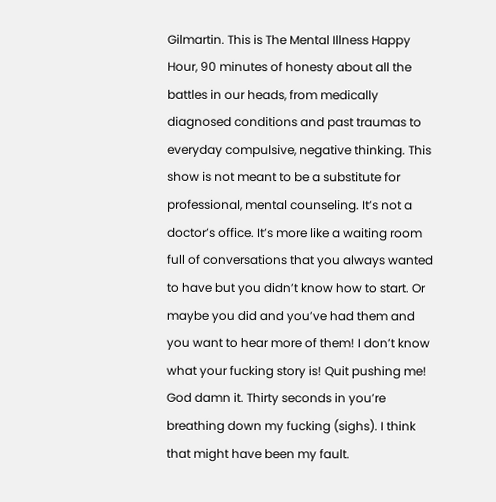Gilmartin. This is The Mental Illness Happy Hour, 90 minutes of honesty about all the battles in our heads, from medically diagnosed conditions and past traumas to everyday compulsive, negative thinking. This show is not meant to be a substitute for professional, mental counseling. It’s not a doctor’s office. It’s more like a waiting room full of conversations that you always wanted to have but you didn’t know how to start. Or maybe you did and you’ve had them and you want to hear more of them! I don’t know what your fucking story is! Quit pushing me! God damn it. Thirty seconds in you’re breathing down my fucking (sighs). I think that might have been my fault.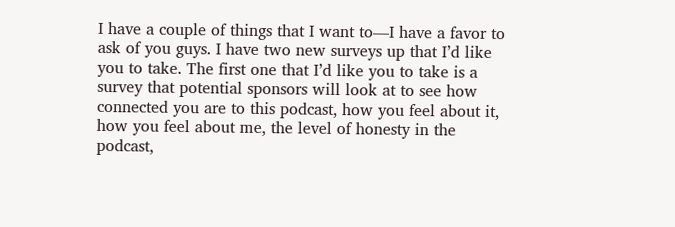I have a couple of things that I want to—I have a favor to ask of you guys. I have two new surveys up that I’d like you to take. The first one that I’d like you to take is a survey that potential sponsors will look at to see how connected you are to this podcast, how you feel about it, how you feel about me, the level of honesty in the podcast,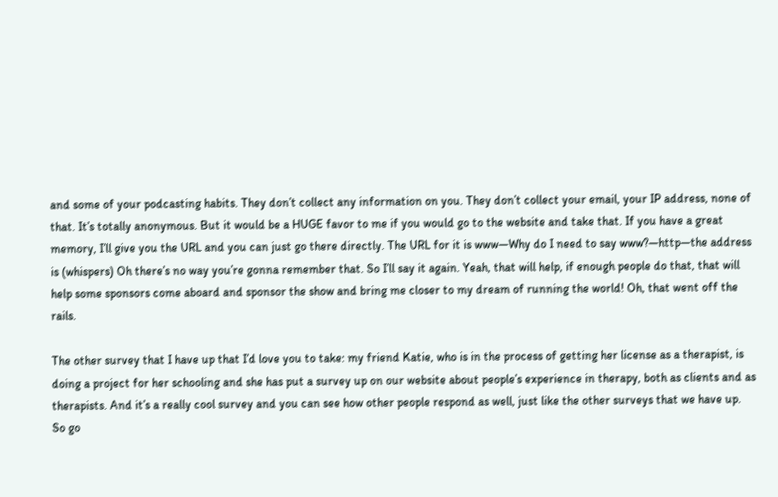and some of your podcasting habits. They don’t collect any information on you. They don’t collect your email, your IP address, none of that. It’s totally anonymous. But it would be a HUGE favor to me if you would go to the website and take that. If you have a great memory, I’ll give you the URL and you can just go there directly. The URL for it is www—Why do I need to say www?—http—the address is (whispers) Oh there’s no way you’re gonna remember that. So I’ll say it again. Yeah, that will help, if enough people do that, that will help some sponsors come aboard and sponsor the show and bring me closer to my dream of running the world! Oh, that went off the rails.

The other survey that I have up that I’d love you to take: my friend Katie, who is in the process of getting her license as a therapist, is doing a project for her schooling and she has put a survey up on our website about people’s experience in therapy, both as clients and as therapists. And it’s a really cool survey and you can see how other people respond as well, just like the other surveys that we have up. So go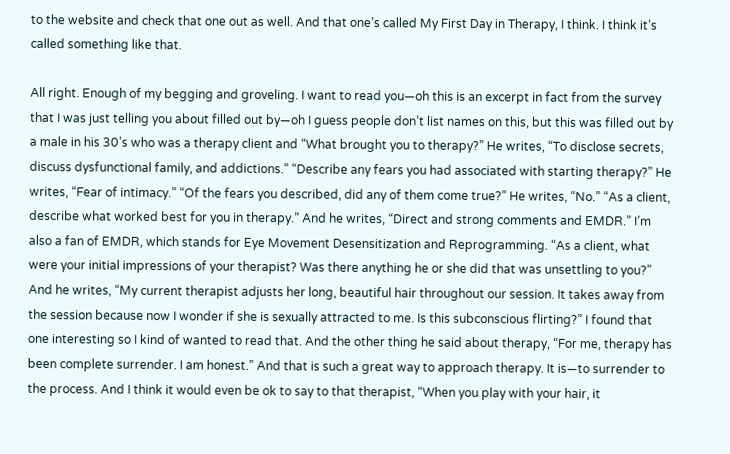to the website and check that one out as well. And that one’s called My First Day in Therapy, I think. I think it’s called something like that.

All right. Enough of my begging and groveling. I want to read you—oh this is an excerpt in fact from the survey that I was just telling you about filled out by—oh I guess people don’t list names on this, but this was filled out by a male in his 30’s who was a therapy client and “What brought you to therapy?” He writes, “To disclose secrets, discuss dysfunctional family, and addictions.” “Describe any fears you had associated with starting therapy?” He writes, “Fear of intimacy.” “Of the fears you described, did any of them come true?” He writes, “No.” “As a client, describe what worked best for you in therapy.” And he writes, “Direct and strong comments and EMDR.” I’m also a fan of EMDR, which stands for Eye Movement Desensitization and Reprogramming. “As a client, what were your initial impressions of your therapist? Was there anything he or she did that was unsettling to you?” And he writes, “My current therapist adjusts her long, beautiful hair throughout our session. It takes away from the session because now I wonder if she is sexually attracted to me. Is this subconscious flirting?” I found that one interesting so I kind of wanted to read that. And the other thing he said about therapy, “For me, therapy has been complete surrender. I am honest.” And that is such a great way to approach therapy. It is—to surrender to the process. And I think it would even be ok to say to that therapist, “When you play with your hair, it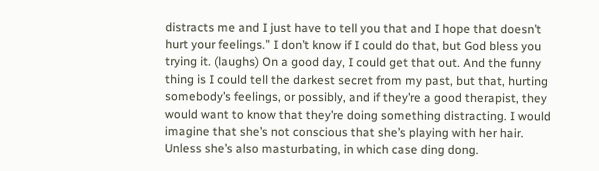distracts me and I just have to tell you that and I hope that doesn’t hurt your feelings.” I don’t know if I could do that, but God bless you trying it. (laughs) On a good day, I could get that out. And the funny thing is I could tell the darkest secret from my past, but that, hurting somebody’s feelings, or possibly, and if they’re a good therapist, they would want to know that they’re doing something distracting. I would imagine that she’s not conscious that she’s playing with her hair. Unless she’s also masturbating, in which case ding dong.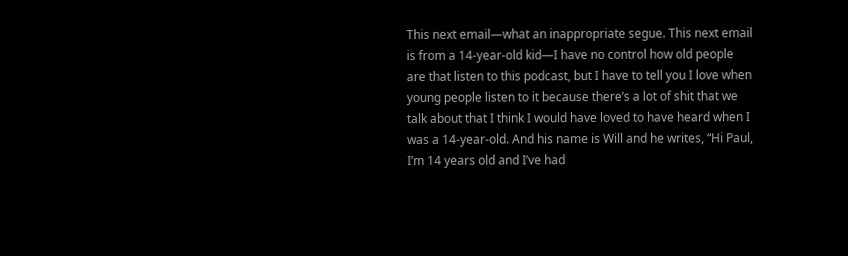This next email—what an inappropriate segue. This next email is from a 14-year-old kid—I have no control how old people are that listen to this podcast, but I have to tell you I love when young people listen to it because there’s a lot of shit that we talk about that I think I would have loved to have heard when I was a 14-year-old. And his name is Will and he writes, “Hi Paul, I’m 14 years old and I’ve had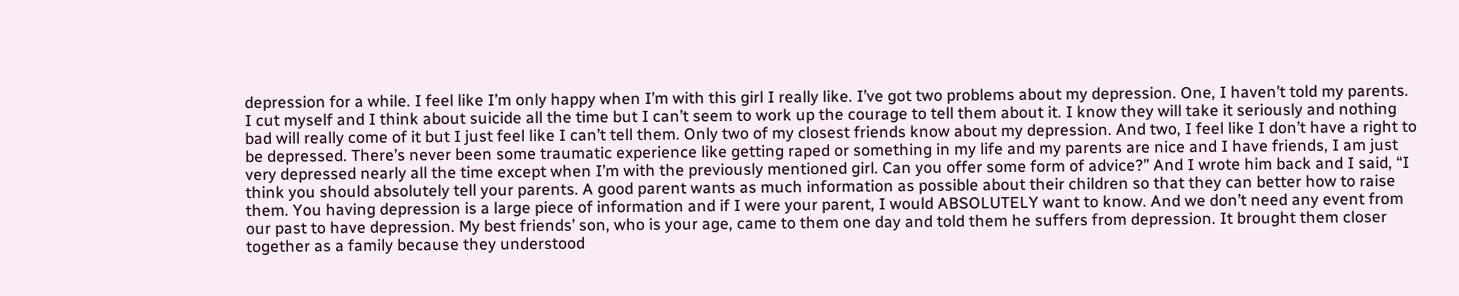depression for a while. I feel like I’m only happy when I’m with this girl I really like. I’ve got two problems about my depression. One, I haven’t told my parents. I cut myself and I think about suicide all the time but I can’t seem to work up the courage to tell them about it. I know they will take it seriously and nothing bad will really come of it but I just feel like I can’t tell them. Only two of my closest friends know about my depression. And two, I feel like I don’t have a right to be depressed. There’s never been some traumatic experience like getting raped or something in my life and my parents are nice and I have friends, I am just very depressed nearly all the time except when I’m with the previously mentioned girl. Can you offer some form of advice?” And I wrote him back and I said, “I think you should absolutely tell your parents. A good parent wants as much information as possible about their children so that they can better how to raise them. You having depression is a large piece of information and if I were your parent, I would ABSOLUTELY want to know. And we don’t need any event from our past to have depression. My best friends’ son, who is your age, came to them one day and told them he suffers from depression. It brought them closer together as a family because they understood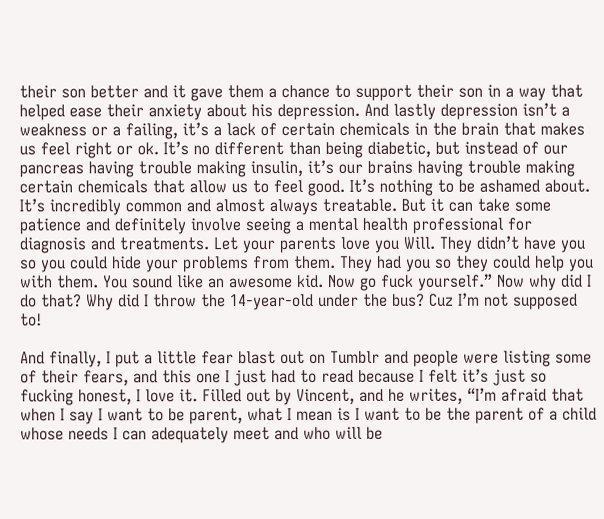their son better and it gave them a chance to support their son in a way that helped ease their anxiety about his depression. And lastly depression isn’t a weakness or a failing, it’s a lack of certain chemicals in the brain that makes us feel right or ok. It’s no different than being diabetic, but instead of our pancreas having trouble making insulin, it’s our brains having trouble making certain chemicals that allow us to feel good. It’s nothing to be ashamed about. It’s incredibly common and almost always treatable. But it can take some patience and definitely involve seeing a mental health professional for diagnosis and treatments. Let your parents love you Will. They didn’t have you so you could hide your problems from them. They had you so they could help you with them. You sound like an awesome kid. Now go fuck yourself.” Now why did I do that? Why did I throw the 14-year-old under the bus? Cuz I’m not supposed to!

And finally, I put a little fear blast out on Tumblr and people were listing some of their fears, and this one I just had to read because I felt it’s just so fucking honest, I love it. Filled out by Vincent, and he writes, “I’m afraid that when I say I want to be parent, what I mean is I want to be the parent of a child whose needs I can adequately meet and who will be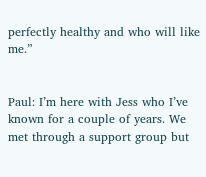perfectly healthy and who will like me.”


Paul: I’m here with Jess who I’ve known for a couple of years. We met through a support group but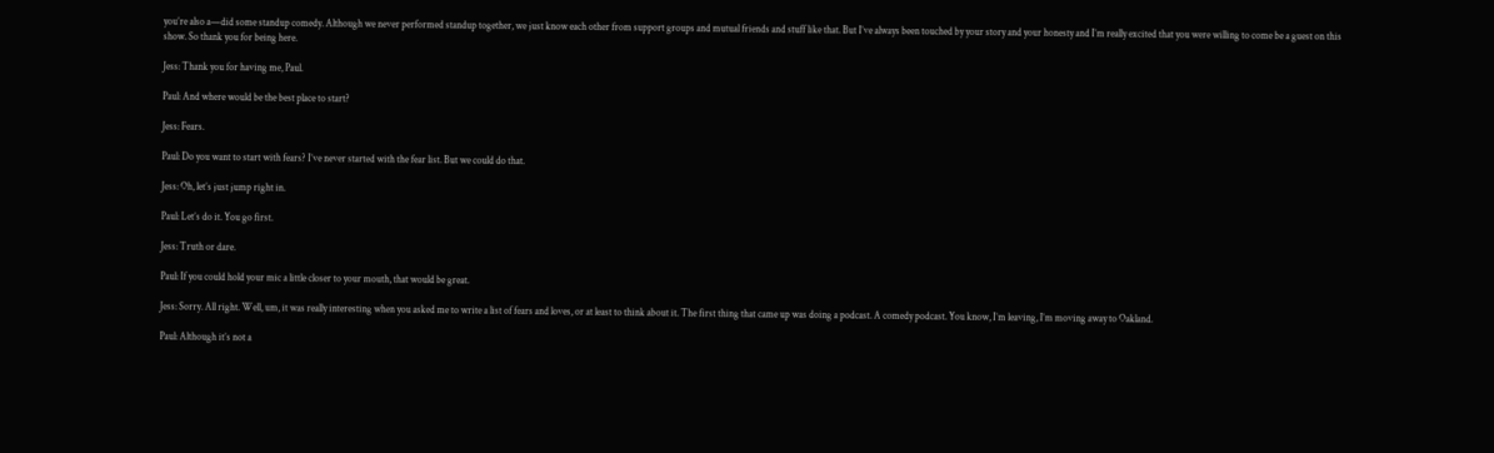you’re also a—did some standup comedy. Although we never performed standup together, we just know each other from support groups and mutual friends and stuff like that. But I’ve always been touched by your story and your honesty and I’m really excited that you were willing to come be a guest on this show. So thank you for being here.

Jess: Thank you for having me, Paul.

Paul: And where would be the best place to start?

Jess: Fears.

Paul: Do you want to start with fears? I’ve never started with the fear list. But we could do that.

Jess: Oh, let’s just jump right in.

Paul: Let’s do it. You go first.

Jess: Truth or dare.

Paul: If you could hold your mic a little closer to your mouth, that would be great.

Jess: Sorry. All right. Well, um, it was really interesting when you asked me to write a list of fears and loves, or at least to think about it. The first thing that came up was doing a podcast. A comedy podcast. You know, I’m leaving, I’m moving away to Oakland.

Paul: Although it’s not a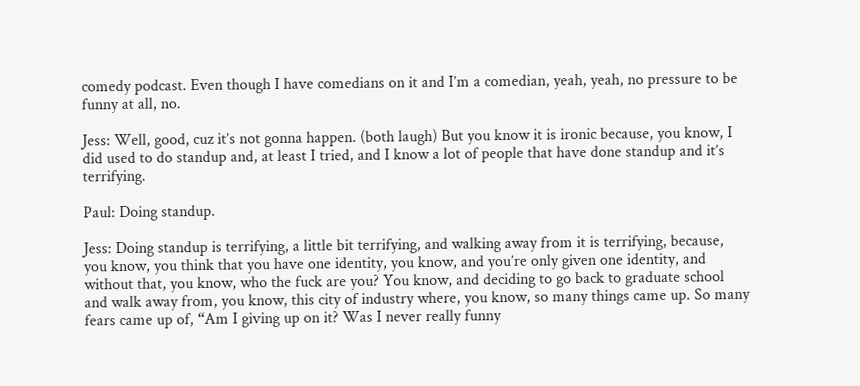comedy podcast. Even though I have comedians on it and I’m a comedian, yeah, yeah, no pressure to be funny at all, no.

Jess: Well, good, cuz it’s not gonna happen. (both laugh) But you know it is ironic because, you know, I did used to do standup and, at least I tried, and I know a lot of people that have done standup and it’s terrifying.

Paul: Doing standup.

Jess: Doing standup is terrifying, a little bit terrifying, and walking away from it is terrifying, because, you know, you think that you have one identity, you know, and you’re only given one identity, and without that, you know, who the fuck are you? You know, and deciding to go back to graduate school and walk away from, you know, this city of industry where, you know, so many things came up. So many fears came up of, “Am I giving up on it? Was I never really funny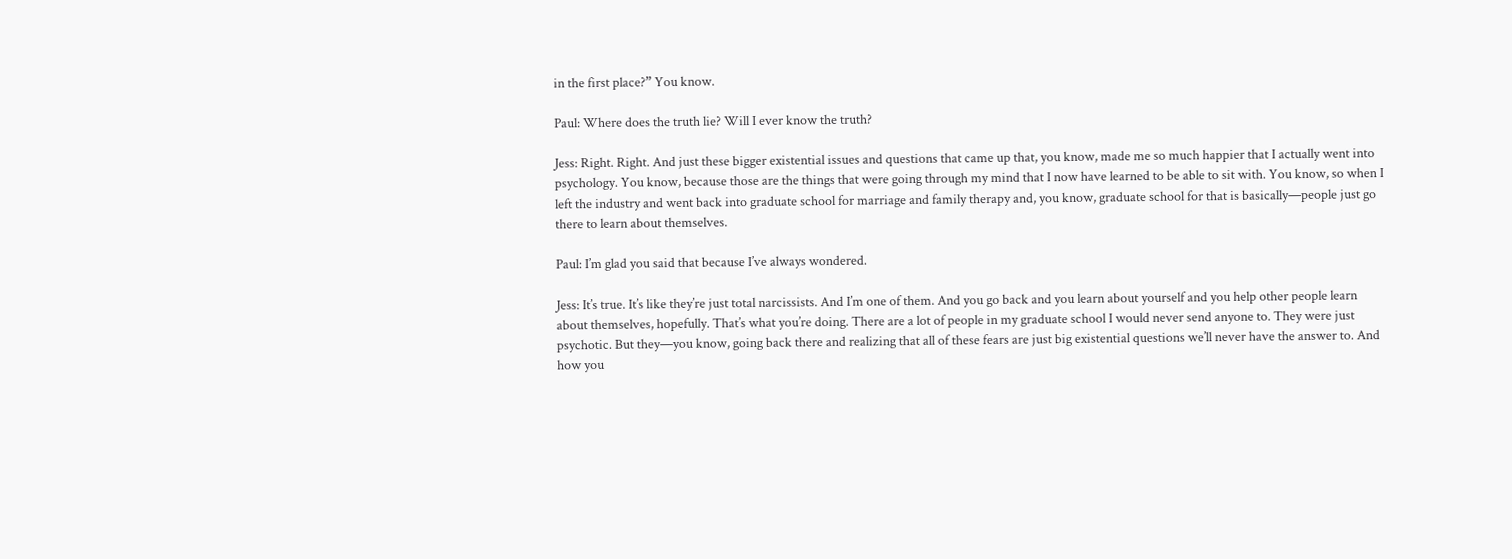in the first place?” You know.

Paul: Where does the truth lie? Will I ever know the truth?

Jess: Right. Right. And just these bigger existential issues and questions that came up that, you know, made me so much happier that I actually went into psychology. You know, because those are the things that were going through my mind that I now have learned to be able to sit with. You know, so when I left the industry and went back into graduate school for marriage and family therapy and, you know, graduate school for that is basically—people just go there to learn about themselves.

Paul: I’m glad you said that because I’ve always wondered.

Jess: It’s true. It’s like they’re just total narcissists. And I’m one of them. And you go back and you learn about yourself and you help other people learn about themselves, hopefully. That’s what you’re doing. There are a lot of people in my graduate school I would never send anyone to. They were just psychotic. But they—you know, going back there and realizing that all of these fears are just big existential questions we’ll never have the answer to. And how you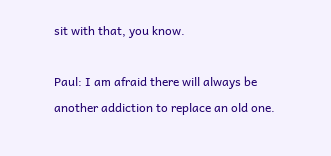sit with that, you know.

Paul: I am afraid there will always be another addiction to replace an old one.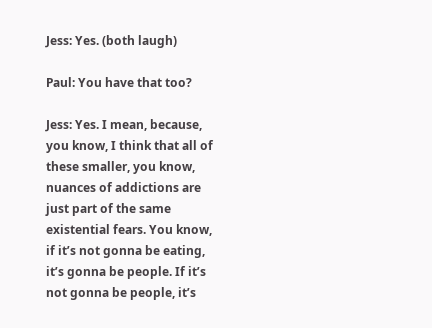Jess: Yes. (both laugh)

Paul: You have that too?

Jess: Yes. I mean, because, you know, I think that all of these smaller, you know, nuances of addictions are just part of the same existential fears. You know, if it’s not gonna be eating, it’s gonna be people. If it’s not gonna be people, it’s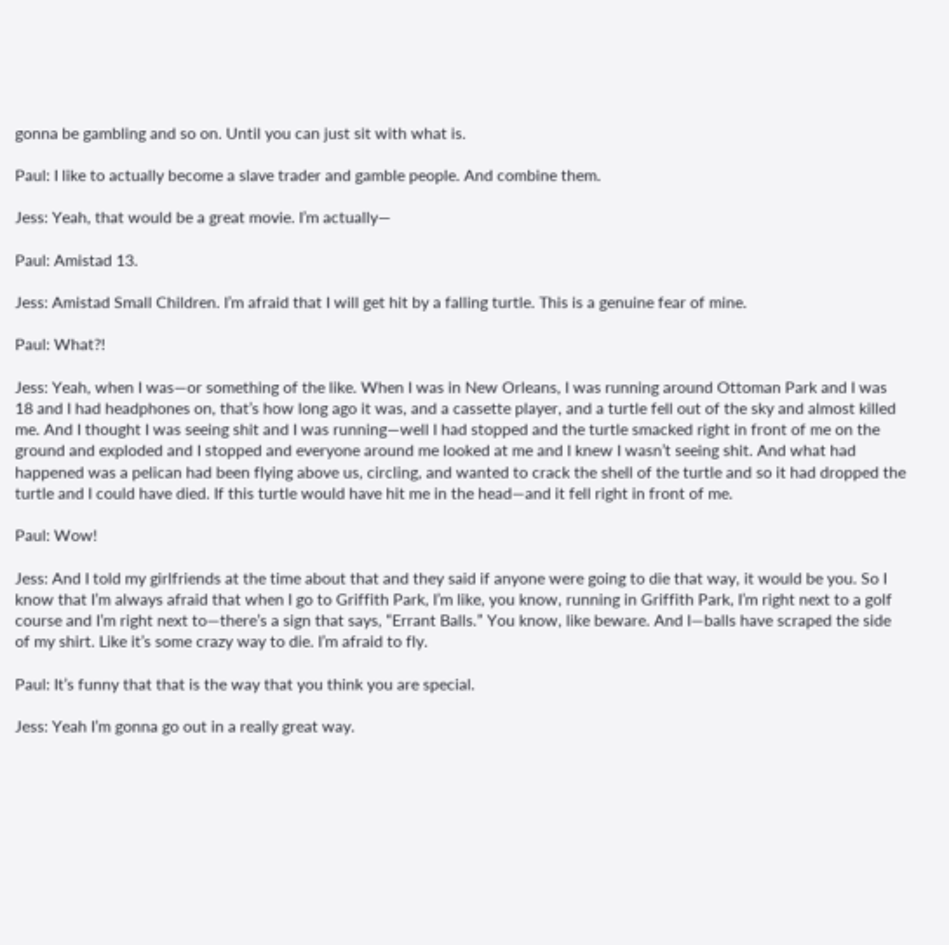gonna be gambling and so on. Until you can just sit with what is.

Paul: I like to actually become a slave trader and gamble people. And combine them.

Jess: Yeah, that would be a great movie. I’m actually—

Paul: Amistad 13.

Jess: Amistad Small Children. I’m afraid that I will get hit by a falling turtle. This is a genuine fear of mine.

Paul: What?!

Jess: Yeah, when I was—or something of the like. When I was in New Orleans, I was running around Ottoman Park and I was 18 and I had headphones on, that’s how long ago it was, and a cassette player, and a turtle fell out of the sky and almost killed me. And I thought I was seeing shit and I was running—well I had stopped and the turtle smacked right in front of me on the ground and exploded and I stopped and everyone around me looked at me and I knew I wasn’t seeing shit. And what had happened was a pelican had been flying above us, circling, and wanted to crack the shell of the turtle and so it had dropped the turtle and I could have died. If this turtle would have hit me in the head—and it fell right in front of me.

Paul: Wow!

Jess: And I told my girlfriends at the time about that and they said if anyone were going to die that way, it would be you. So I know that I’m always afraid that when I go to Griffith Park, I’m like, you know, running in Griffith Park, I’m right next to a golf course and I’m right next to—there’s a sign that says, “Errant Balls.” You know, like beware. And I—balls have scraped the side of my shirt. Like it’s some crazy way to die. I’m afraid to fly.

Paul: It’s funny that that is the way that you think you are special.

Jess: Yeah I’m gonna go out in a really great way.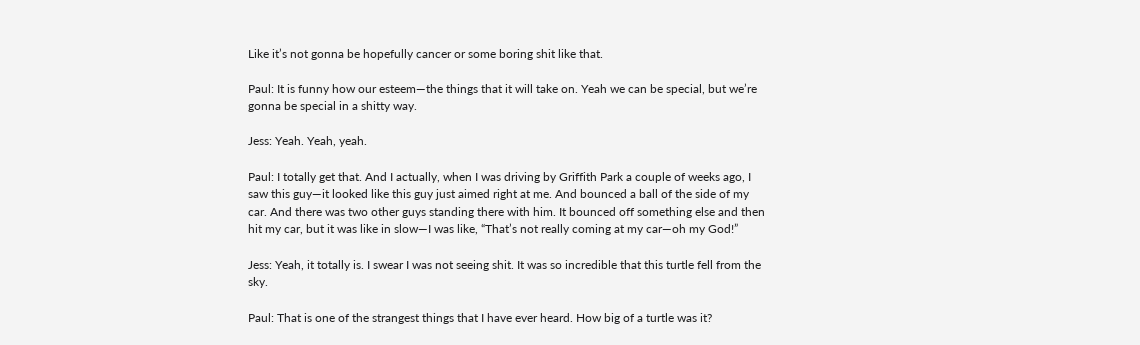Like it’s not gonna be hopefully cancer or some boring shit like that.

Paul: It is funny how our esteem—the things that it will take on. Yeah we can be special, but we’re gonna be special in a shitty way.

Jess: Yeah. Yeah, yeah.

Paul: I totally get that. And I actually, when I was driving by Griffith Park a couple of weeks ago, I saw this guy—it looked like this guy just aimed right at me. And bounced a ball of the side of my car. And there was two other guys standing there with him. It bounced off something else and then hit my car, but it was like in slow—I was like, “That’s not really coming at my car—oh my God!”

Jess: Yeah, it totally is. I swear I was not seeing shit. It was so incredible that this turtle fell from the sky.

Paul: That is one of the strangest things that I have ever heard. How big of a turtle was it?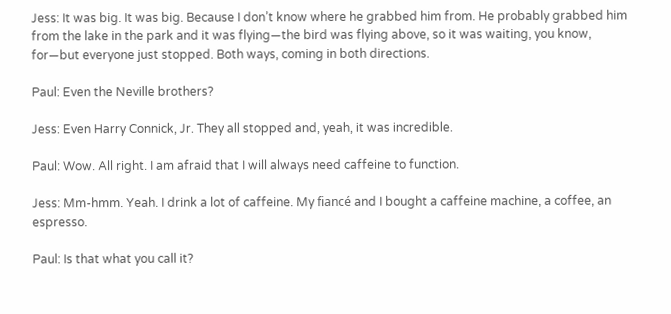Jess: It was big. It was big. Because I don’t know where he grabbed him from. He probably grabbed him from the lake in the park and it was flying—the bird was flying above, so it was waiting, you know, for—but everyone just stopped. Both ways, coming in both directions.

Paul: Even the Neville brothers?

Jess: Even Harry Connick, Jr. They all stopped and, yeah, it was incredible.

Paul: Wow. All right. I am afraid that I will always need caffeine to function.

Jess: Mm-hmm. Yeah. I drink a lot of caffeine. My fiancé and I bought a caffeine machine, a coffee, an espresso.

Paul: Is that what you call it?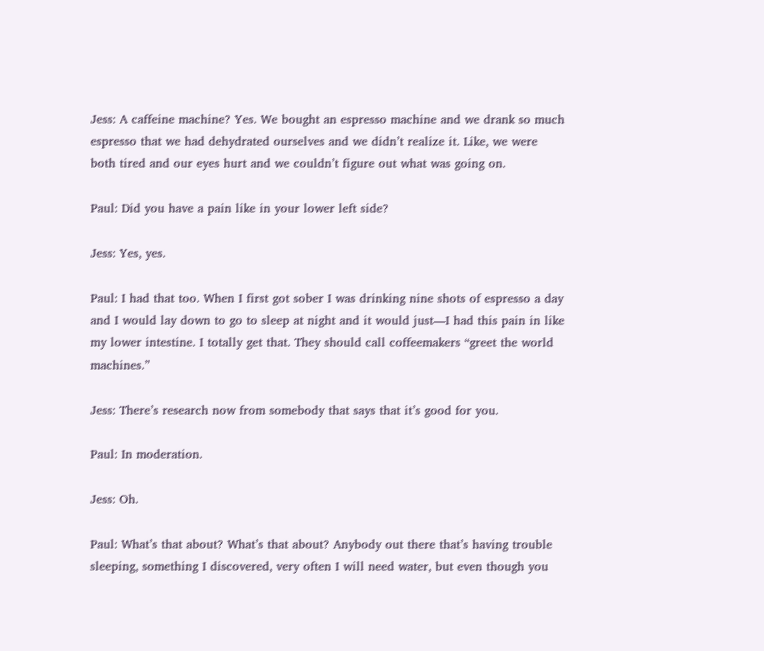Jess: A caffeine machine? Yes. We bought an espresso machine and we drank so much espresso that we had dehydrated ourselves and we didn’t realize it. Like, we were both tired and our eyes hurt and we couldn’t figure out what was going on.

Paul: Did you have a pain like in your lower left side?

Jess: Yes, yes.

Paul: I had that too. When I first got sober I was drinking nine shots of espresso a day and I would lay down to go to sleep at night and it would just—I had this pain in like my lower intestine. I totally get that. They should call coffeemakers “greet the world machines.”

Jess: There’s research now from somebody that says that it’s good for you.

Paul: In moderation.

Jess: Oh.

Paul: What’s that about? What’s that about? Anybody out there that’s having trouble sleeping, something I discovered, very often I will need water, but even though you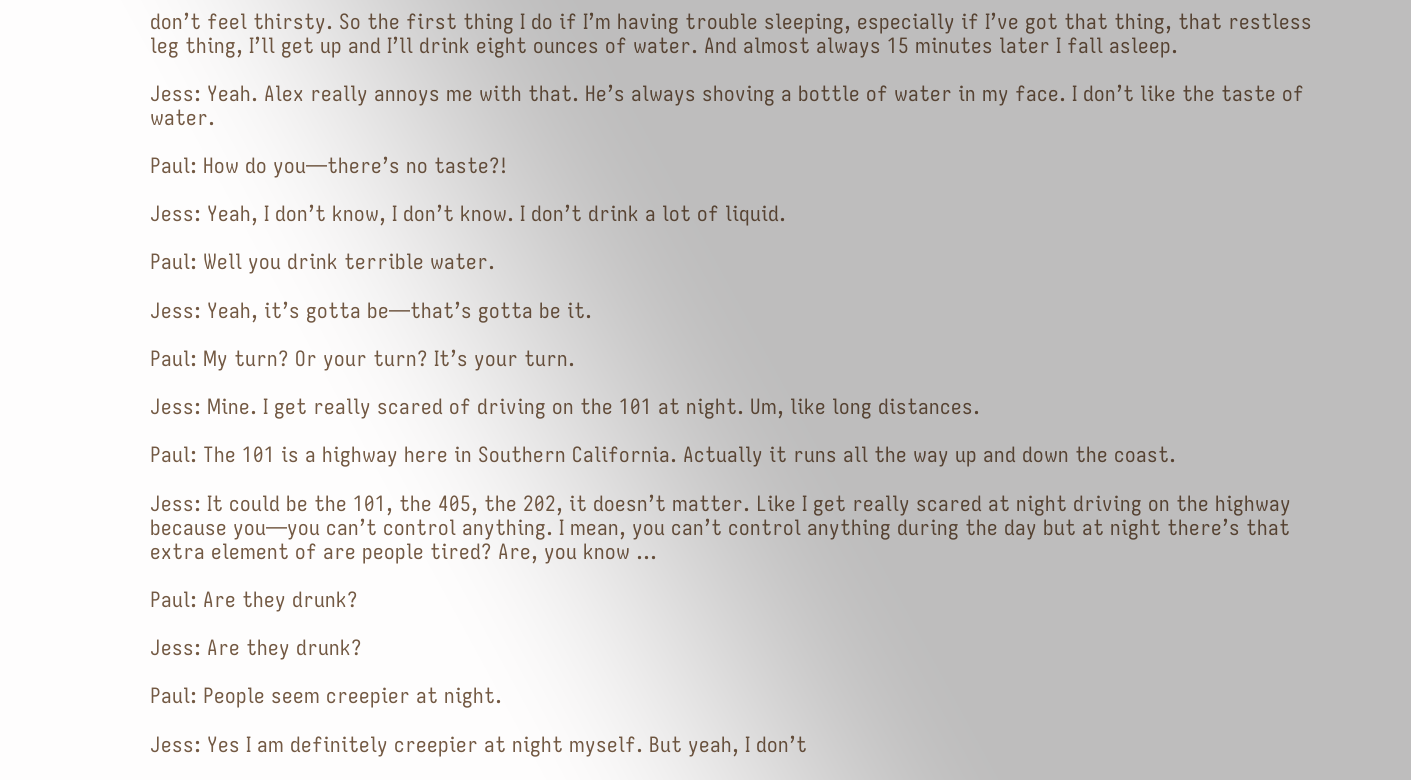don’t feel thirsty. So the first thing I do if I’m having trouble sleeping, especially if I’ve got that thing, that restless leg thing, I’ll get up and I’ll drink eight ounces of water. And almost always 15 minutes later I fall asleep.

Jess: Yeah. Alex really annoys me with that. He’s always shoving a bottle of water in my face. I don’t like the taste of water.

Paul: How do you—there’s no taste?!

Jess: Yeah, I don’t know, I don’t know. I don’t drink a lot of liquid.

Paul: Well you drink terrible water.

Jess: Yeah, it’s gotta be—that’s gotta be it.

Paul: My turn? Or your turn? It’s your turn.

Jess: Mine. I get really scared of driving on the 101 at night. Um, like long distances.

Paul: The 101 is a highway here in Southern California. Actually it runs all the way up and down the coast.

Jess: It could be the 101, the 405, the 202, it doesn’t matter. Like I get really scared at night driving on the highway because you—you can’t control anything. I mean, you can’t control anything during the day but at night there’s that extra element of are people tired? Are, you know …

Paul: Are they drunk?

Jess: Are they drunk?

Paul: People seem creepier at night.

Jess: Yes I am definitely creepier at night myself. But yeah, I don’t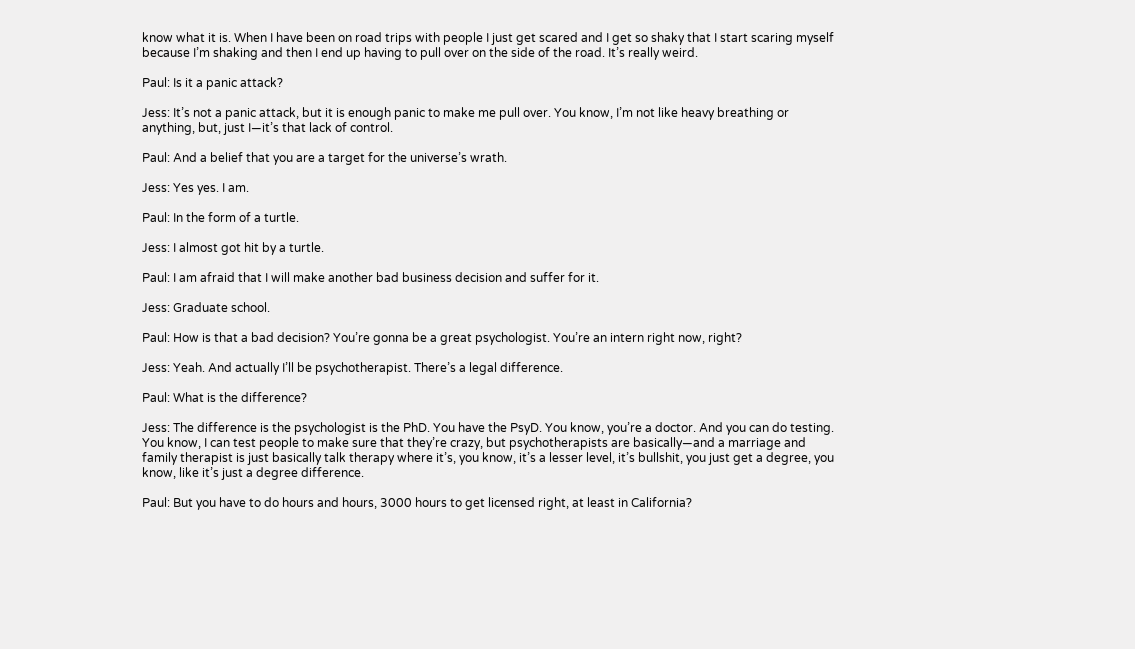know what it is. When I have been on road trips with people I just get scared and I get so shaky that I start scaring myself because I’m shaking and then I end up having to pull over on the side of the road. It’s really weird.

Paul: Is it a panic attack?

Jess: It’s not a panic attack, but it is enough panic to make me pull over. You know, I’m not like heavy breathing or anything, but, just I—it’s that lack of control.

Paul: And a belief that you are a target for the universe’s wrath.

Jess: Yes yes. I am.

Paul: In the form of a turtle.

Jess: I almost got hit by a turtle.

Paul: I am afraid that I will make another bad business decision and suffer for it.

Jess: Graduate school.

Paul: How is that a bad decision? You’re gonna be a great psychologist. You’re an intern right now, right?

Jess: Yeah. And actually I’ll be psychotherapist. There’s a legal difference.

Paul: What is the difference?

Jess: The difference is the psychologist is the PhD. You have the PsyD. You know, you’re a doctor. And you can do testing. You know, I can test people to make sure that they’re crazy, but psychotherapists are basically—and a marriage and family therapist is just basically talk therapy where it’s, you know, it’s a lesser level, it’s bullshit, you just get a degree, you know, like it’s just a degree difference.

Paul: But you have to do hours and hours, 3000 hours to get licensed right, at least in California?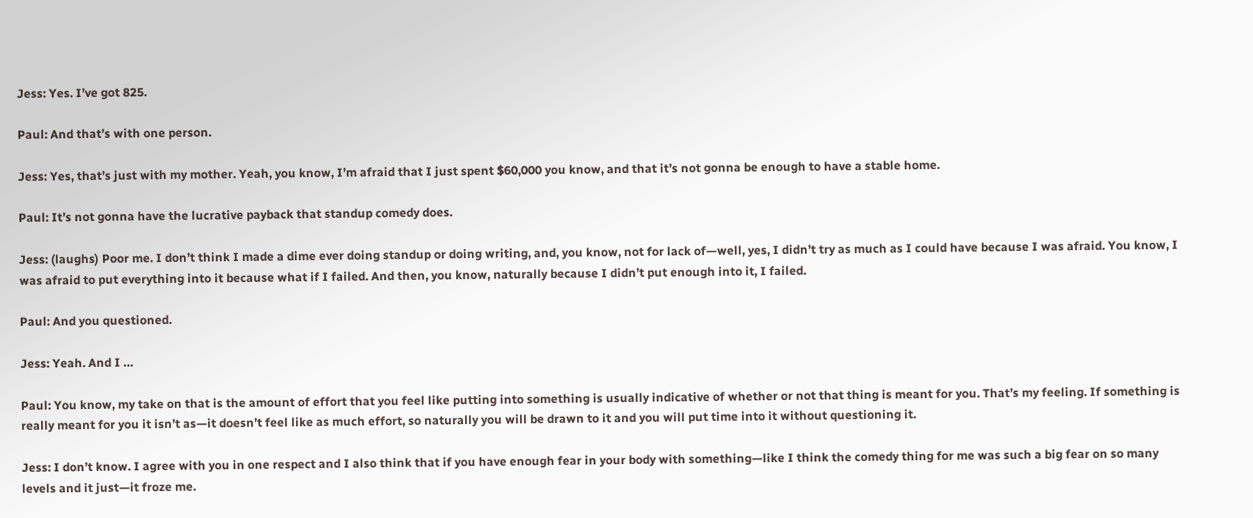Jess: Yes. I’ve got 825.

Paul: And that’s with one person.

Jess: Yes, that’s just with my mother. Yeah, you know, I’m afraid that I just spent $60,000 you know, and that it’s not gonna be enough to have a stable home.

Paul: It’s not gonna have the lucrative payback that standup comedy does.

Jess: (laughs) Poor me. I don’t think I made a dime ever doing standup or doing writing, and, you know, not for lack of—well, yes, I didn’t try as much as I could have because I was afraid. You know, I was afraid to put everything into it because what if I failed. And then, you know, naturally because I didn’t put enough into it, I failed.

Paul: And you questioned.

Jess: Yeah. And I …

Paul: You know, my take on that is the amount of effort that you feel like putting into something is usually indicative of whether or not that thing is meant for you. That’s my feeling. If something is really meant for you it isn’t as—it doesn’t feel like as much effort, so naturally you will be drawn to it and you will put time into it without questioning it.

Jess: I don’t know. I agree with you in one respect and I also think that if you have enough fear in your body with something—like I think the comedy thing for me was such a big fear on so many levels and it just—it froze me.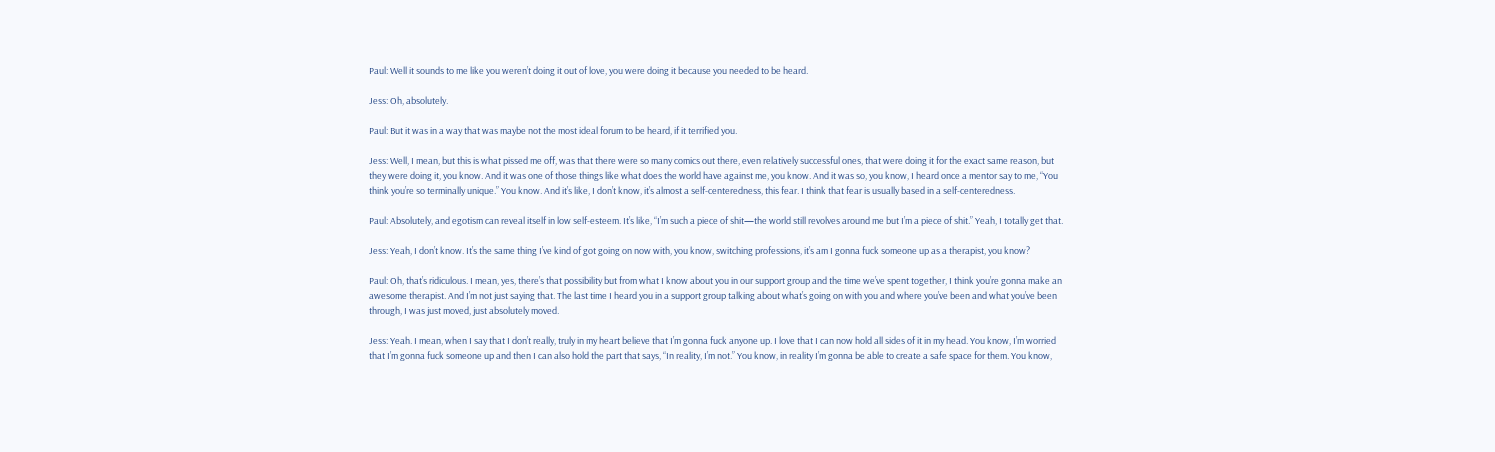Paul: Well it sounds to me like you weren’t doing it out of love, you were doing it because you needed to be heard.

Jess: Oh, absolutely.

Paul: But it was in a way that was maybe not the most ideal forum to be heard, if it terrified you.

Jess: Well, I mean, but this is what pissed me off, was that there were so many comics out there, even relatively successful ones, that were doing it for the exact same reason, but they were doing it, you know. And it was one of those things like what does the world have against me, you know. And it was so, you know, I heard once a mentor say to me, “You think you’re so terminally unique.” You know. And it’s like, I don’t know, it’s almost a self-centeredness, this fear. I think that fear is usually based in a self-centeredness.

Paul: Absolutely, and egotism can reveal itself in low self-esteem. It’s like, “I’m such a piece of shit—the world still revolves around me but I’m a piece of shit.” Yeah, I totally get that.

Jess: Yeah, I don’t know. It’s the same thing I’ve kind of got going on now with, you know, switching professions, it’s am I gonna fuck someone up as a therapist, you know?

Paul: Oh, that’s ridiculous. I mean, yes, there’s that possibility but from what I know about you in our support group and the time we’ve spent together, I think you’re gonna make an awesome therapist. And I’m not just saying that. The last time I heard you in a support group talking about what’s going on with you and where you’ve been and what you’ve been through, I was just moved, just absolutely moved.

Jess: Yeah. I mean, when I say that I don’t really, truly in my heart believe that I’m gonna fuck anyone up. I love that I can now hold all sides of it in my head. You know, I’m worried that I’m gonna fuck someone up and then I can also hold the part that says, “In reality, I’m not.” You know, in reality I’m gonna be able to create a safe space for them. You know,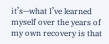it’s—what I’ve learned myself over the years of my own recovery is that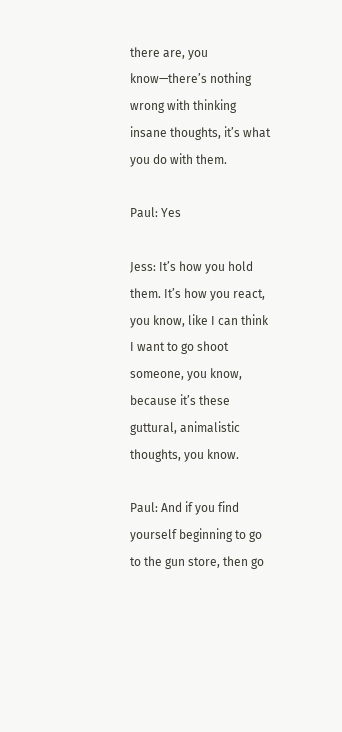there are, you know—there’s nothing wrong with thinking insane thoughts, it’s what you do with them.

Paul: Yes

Jess: It’s how you hold them. It’s how you react, you know, like I can think I want to go shoot someone, you know, because it’s these guttural, animalistic thoughts, you know.

Paul: And if you find yourself beginning to go to the gun store, then go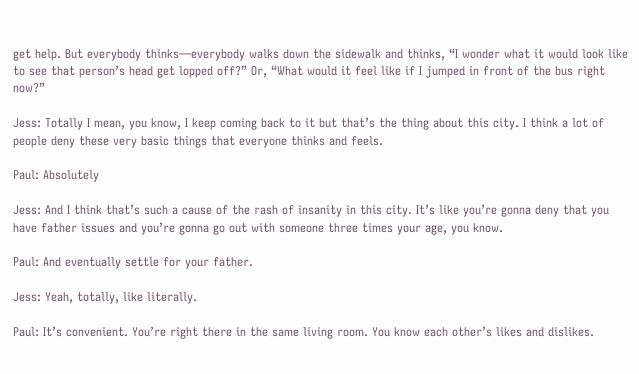get help. But everybody thinks—everybody walks down the sidewalk and thinks, “I wonder what it would look like to see that person’s head get lopped off?” Or, “What would it feel like if I jumped in front of the bus right now?”

Jess: Totally I mean, you know, I keep coming back to it but that’s the thing about this city. I think a lot of people deny these very basic things that everyone thinks and feels.

Paul: Absolutely

Jess: And I think that’s such a cause of the rash of insanity in this city. It’s like you’re gonna deny that you have father issues and you’re gonna go out with someone three times your age, you know.

Paul: And eventually settle for your father.

Jess: Yeah, totally, like literally.

Paul: It’s convenient. You’re right there in the same living room. You know each other’s likes and dislikes.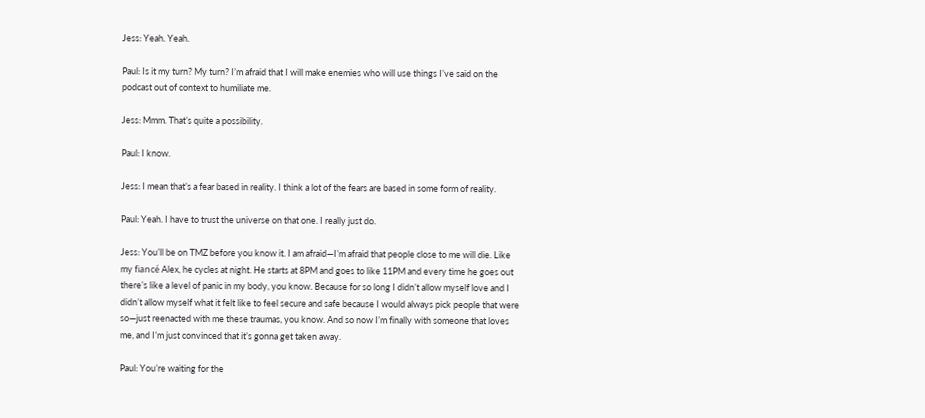Jess: Yeah. Yeah.

Paul: Is it my turn? My turn? I’m afraid that I will make enemies who will use things I’ve said on the podcast out of context to humiliate me.

Jess: Mmm. That’s quite a possibility.

Paul: I know.

Jess: I mean that’s a fear based in reality. I think a lot of the fears are based in some form of reality.

Paul: Yeah. I have to trust the universe on that one. I really just do.

Jess: You’ll be on TMZ before you know it. I am afraid—I’m afraid that people close to me will die. Like my fiancé Alex, he cycles at night. He starts at 8PM and goes to like 11PM and every time he goes out there’s like a level of panic in my body, you know. Because for so long I didn’t allow myself love and I didn’t allow myself what it felt like to feel secure and safe because I would always pick people that were so—just reenacted with me these traumas, you know. And so now I’m finally with someone that loves me, and I’m just convinced that it’s gonna get taken away.

Paul: You’re waiting for the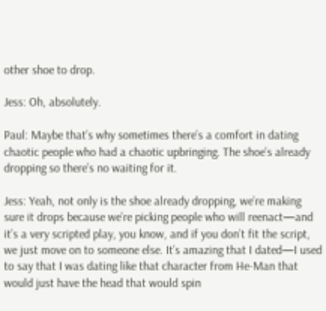other shoe to drop.

Jess: Oh, absolutely.

Paul: Maybe that’s why sometimes there’s a comfort in dating chaotic people who had a chaotic upbringing. The shoe’s already dropping so there’s no waiting for it.

Jess: Yeah, not only is the shoe already dropping, we’re making sure it drops because we’re picking people who will reenact—and it’s a very scripted play, you know, and if you don’t fit the script, we just move on to someone else. It’s amazing that I dated—I used to say that I was dating like that character from He-Man that would just have the head that would spin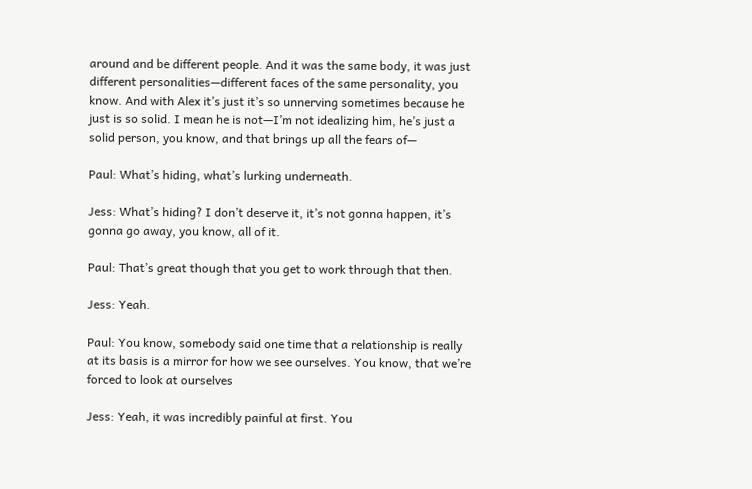around and be different people. And it was the same body, it was just different personalities—different faces of the same personality, you know. And with Alex it’s just it’s so unnerving sometimes because he just is so solid. I mean he is not—I’m not idealizing him, he’s just a solid person, you know, and that brings up all the fears of—

Paul: What’s hiding, what’s lurking underneath.

Jess: What’s hiding? I don’t deserve it, it’s not gonna happen, it’s gonna go away, you know, all of it.

Paul: That’s great though that you get to work through that then.

Jess: Yeah.

Paul: You know, somebody said one time that a relationship is really at its basis is a mirror for how we see ourselves. You know, that we’re forced to look at ourselves

Jess: Yeah, it was incredibly painful at first. You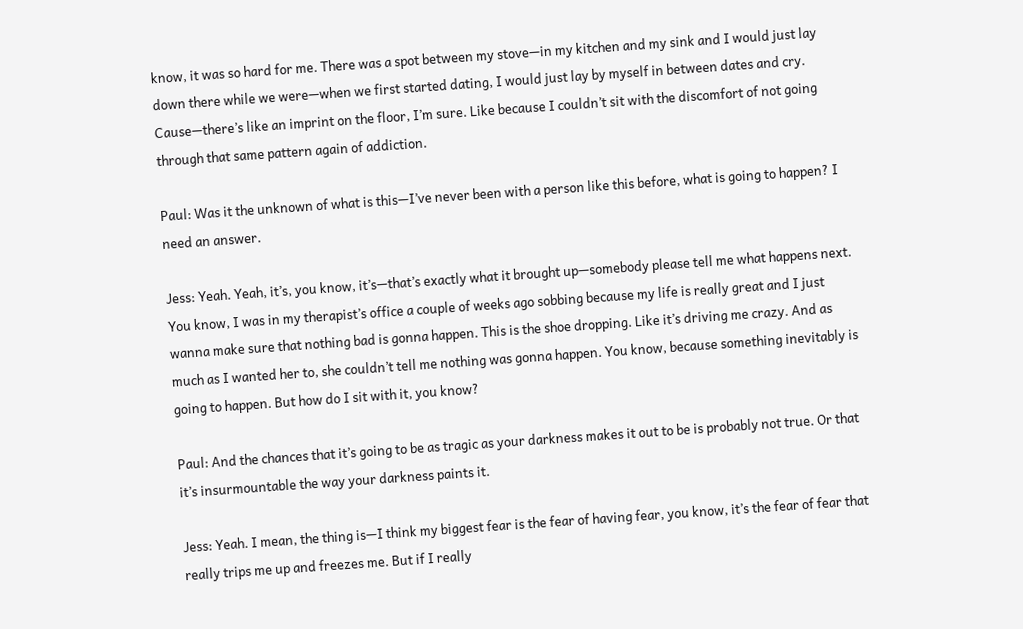know, it was so hard for me. There was a spot between my stove—in my kitchen and my sink and I would just lay down there while we were—when we first started dating, I would just lay by myself in between dates and cry. Cause—there’s like an imprint on the floor, I’m sure. Like because I couldn’t sit with the discomfort of not going through that same pattern again of addiction.

Paul: Was it the unknown of what is this—I’ve never been with a person like this before, what is going to happen? I need an answer.

Jess: Yeah. Yeah, it’s, you know, it’s—that’s exactly what it brought up—somebody please tell me what happens next. You know, I was in my therapist’s office a couple of weeks ago sobbing because my life is really great and I just wanna make sure that nothing bad is gonna happen. This is the shoe dropping. Like it’s driving me crazy. And as much as I wanted her to, she couldn’t tell me nothing was gonna happen. You know, because something inevitably is going to happen. But how do I sit with it, you know?

Paul: And the chances that it’s going to be as tragic as your darkness makes it out to be is probably not true. Or that it’s insurmountable the way your darkness paints it.

Jess: Yeah. I mean, the thing is—I think my biggest fear is the fear of having fear, you know, it’s the fear of fear that really trips me up and freezes me. But if I really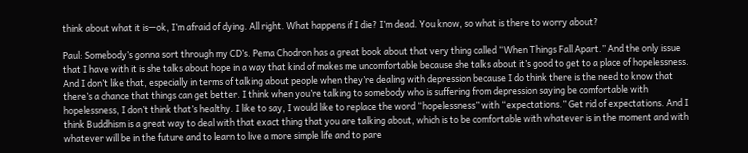think about what it is—ok, I’m afraid of dying. All right. What happens if I die? I’m dead. You know, so what is there to worry about?

Paul: Somebody’s gonna sort through my CD’s. Pema Chodron has a great book about that very thing called “When Things Fall Apart.” And the only issue that I have with it is she talks about hope in a way that kind of makes me uncomfortable because she talks about it’s good to get to a place of hopelessness. And I don’t like that, especially in terms of talking about people when they’re dealing with depression because I do think there is the need to know that there’s a chance that things can get better. I think when you’re talking to somebody who is suffering from depression saying be comfortable with hopelessness, I don’t think that’s healthy. I like to say, I would like to replace the word “hopelessness” with “expectations.” Get rid of expectations. And I think Buddhism is a great way to deal with that exact thing that you are talking about, which is to be comfortable with whatever is in the moment and with whatever will be in the future and to learn to live a more simple life and to pare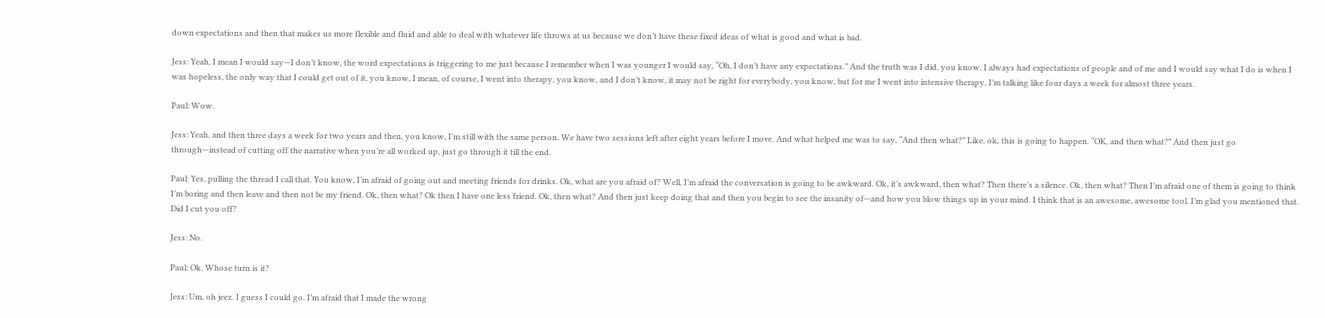down expectations and then that makes us more flexible and fluid and able to deal with whatever life throws at us because we don’t have these fixed ideas of what is good and what is bad.

Jess: Yeah, I mean I would say—I don’t know, the word expectations is triggering to me just because I remember when I was younger I would say, “Oh, I don’t have any expectations.” And the truth was I did, you know, I always had expectations of people and of me and I would say what I do is when I was hopeless, the only way that I could get out of it, you know, I mean, of course, I went into therapy, you know, and I don’t know, it may not be right for everybody, you know, but for me I went into intensive therapy, I’m talking like four days a week for almost three years.

Paul: Wow.

Jess: Yeah, and then three days a week for two years and then, you know, I’m still with the same person. We have two sessions left after eight years before I move. And what helped me was to say, “And then what?” Like, ok, this is going to happen. “OK, and then what?” And then just go through—instead of cutting off the narrative when you’re all worked up, just go through it till the end.

Paul: Yes, pulling the thread I call that. You know, I’m afraid of going out and meeting friends for drinks. Ok, what are you afraid of? Well, I’m afraid the conversation is going to be awkward. Ok, it’s awkward, then what? Then there’s a silence. Ok, then what? Then I’m afraid one of them is going to think I’m boring and then leave and then not be my friend. Ok, then what? Ok then I have one less friend. Ok, then what? And then just keep doing that and then you begin to see the insanity of—and how you blow things up in your mind. I think that is an awesome, awesome tool. I’m glad you mentioned that. Did I cut you off?

Jess: No.

Paul: Ok. Whose turn is it?

Jess: Um, oh jeez. I guess I could go. I’m afraid that I made the wrong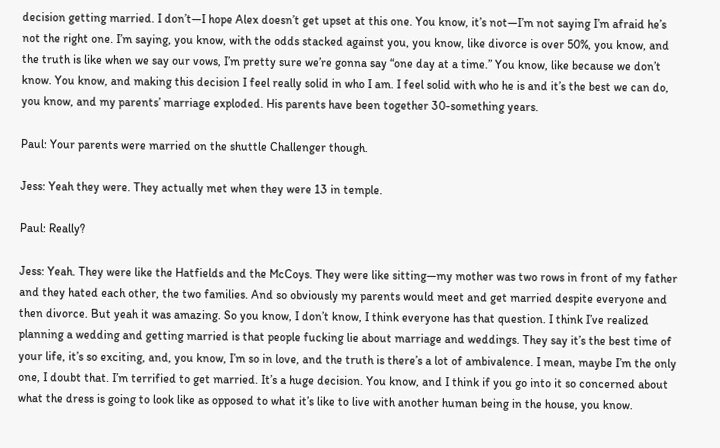decision getting married. I don’t—I hope Alex doesn’t get upset at this one. You know, it’s not—I’m not saying I’m afraid he’s not the right one. I’m saying, you know, with the odds stacked against you, you know, like divorce is over 50%, you know, and the truth is like when we say our vows, I’m pretty sure we’re gonna say “one day at a time.” You know, like because we don’t know. You know, and making this decision I feel really solid in who I am. I feel solid with who he is and it’s the best we can do, you know, and my parents’ marriage exploded. His parents have been together 30-something years.

Paul: Your parents were married on the shuttle Challenger though.

Jess: Yeah they were. They actually met when they were 13 in temple.

Paul: Really?

Jess: Yeah. They were like the Hatfields and the McCoys. They were like sitting—my mother was two rows in front of my father and they hated each other, the two families. And so obviously my parents would meet and get married despite everyone and then divorce. But yeah it was amazing. So you know, I don’t know, I think everyone has that question. I think I’ve realized planning a wedding and getting married is that people fucking lie about marriage and weddings. They say it’s the best time of your life, it’s so exciting, and, you know, I’m so in love, and the truth is there’s a lot of ambivalence. I mean, maybe I’m the only one, I doubt that. I’m terrified to get married. It’s a huge decision. You know, and I think if you go into it so concerned about what the dress is going to look like as opposed to what it’s like to live with another human being in the house, you know.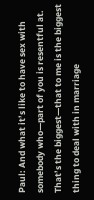Paul: And what it’s like to have sex with somebody who—part of you is resentful at. That’s the biggest—that to me is the biggest thing to deal with in marriage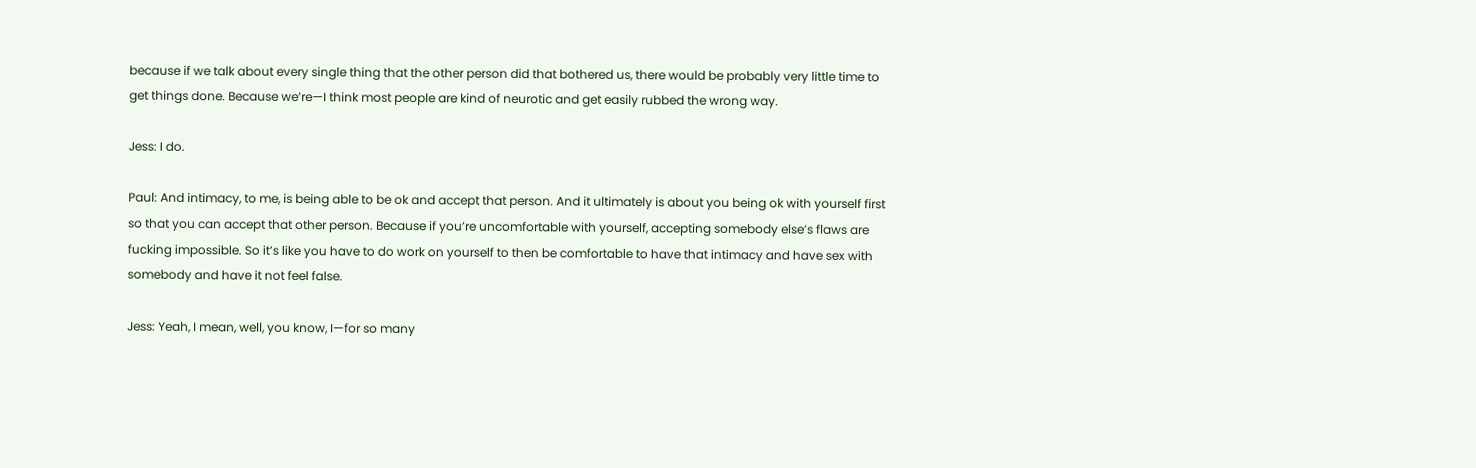because if we talk about every single thing that the other person did that bothered us, there would be probably very little time to get things done. Because we’re—I think most people are kind of neurotic and get easily rubbed the wrong way.

Jess: I do.

Paul: And intimacy, to me, is being able to be ok and accept that person. And it ultimately is about you being ok with yourself first so that you can accept that other person. Because if you’re uncomfortable with yourself, accepting somebody else’s flaws are fucking impossible. So it’s like you have to do work on yourself to then be comfortable to have that intimacy and have sex with somebody and have it not feel false.

Jess: Yeah, I mean, well, you know, I—for so many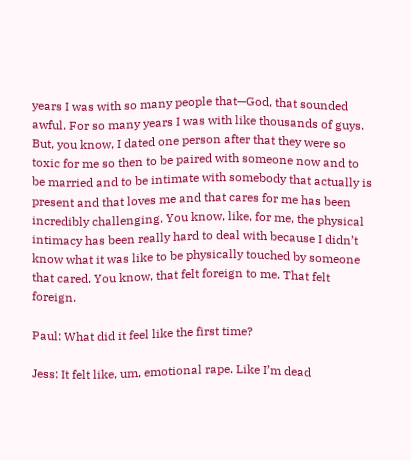years I was with so many people that—God, that sounded awful. For so many years I was with like thousands of guys. But, you know, I dated one person after that they were so toxic for me so then to be paired with someone now and to be married and to be intimate with somebody that actually is present and that loves me and that cares for me has been incredibly challenging. You know, like, for me, the physical intimacy has been really hard to deal with because I didn’t know what it was like to be physically touched by someone that cared. You know, that felt foreign to me. That felt foreign.

Paul: What did it feel like the first time?

Jess: It felt like, um, emotional rape. Like I’m dead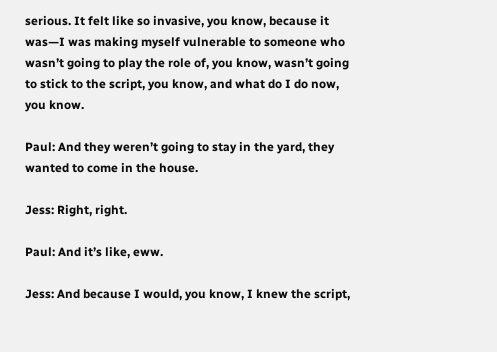serious. It felt like so invasive, you know, because it was—I was making myself vulnerable to someone who wasn’t going to play the role of, you know, wasn’t going to stick to the script, you know, and what do I do now, you know.

Paul: And they weren’t going to stay in the yard, they wanted to come in the house.

Jess: Right, right.

Paul: And it’s like, eww.

Jess: And because I would, you know, I knew the script,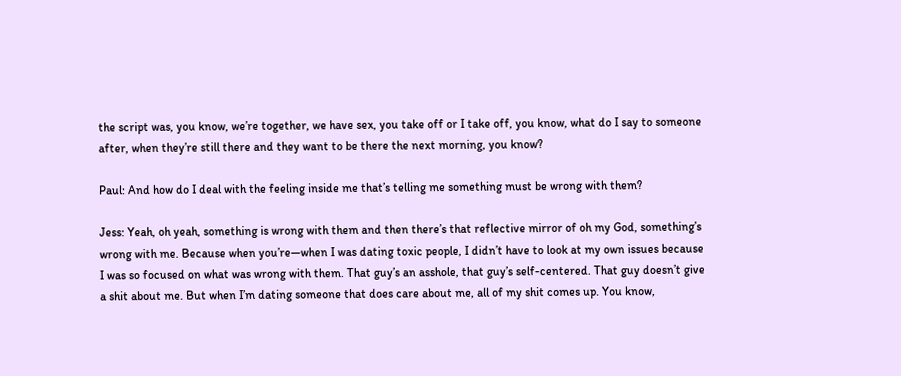the script was, you know, we’re together, we have sex, you take off or I take off, you know, what do I say to someone after, when they’re still there and they want to be there the next morning, you know?

Paul: And how do I deal with the feeling inside me that’s telling me something must be wrong with them?

Jess: Yeah, oh yeah, something is wrong with them and then there’s that reflective mirror of oh my God, something’s wrong with me. Because when you’re—when I was dating toxic people, I didn’t have to look at my own issues because I was so focused on what was wrong with them. That guy’s an asshole, that guy’s self-centered. That guy doesn’t give a shit about me. But when I’m dating someone that does care about me, all of my shit comes up. You know,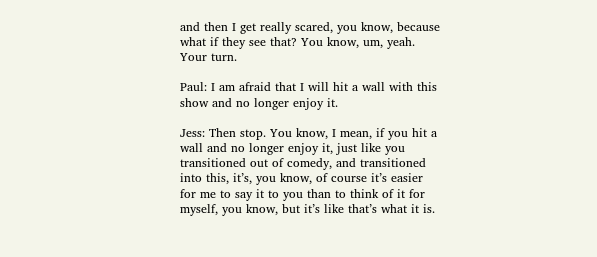and then I get really scared, you know, because what if they see that? You know, um, yeah. Your turn.

Paul: I am afraid that I will hit a wall with this show and no longer enjoy it.

Jess: Then stop. You know, I mean, if you hit a wall and no longer enjoy it, just like you transitioned out of comedy, and transitioned into this, it’s, you know, of course it’s easier for me to say it to you than to think of it for myself, you know, but it’s like that’s what it is.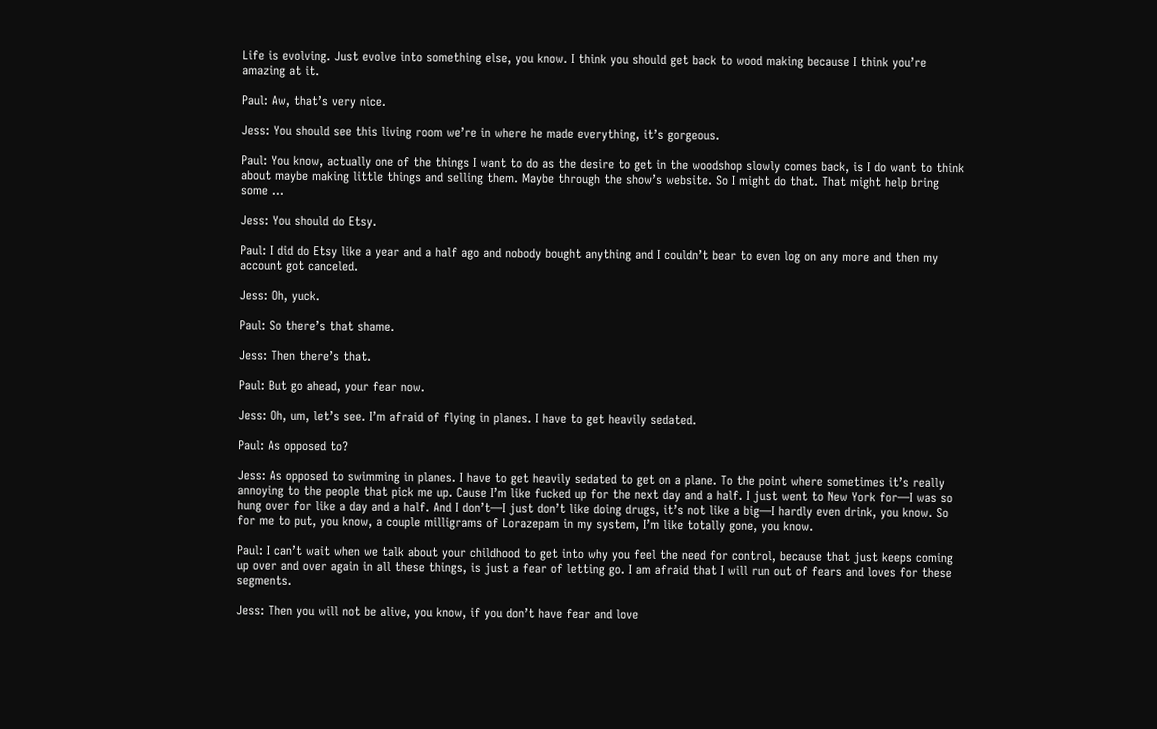Life is evolving. Just evolve into something else, you know. I think you should get back to wood making because I think you’re amazing at it.

Paul: Aw, that’s very nice.

Jess: You should see this living room we’re in where he made everything, it’s gorgeous.

Paul: You know, actually one of the things I want to do as the desire to get in the woodshop slowly comes back, is I do want to think about maybe making little things and selling them. Maybe through the show’s website. So I might do that. That might help bring some …

Jess: You should do Etsy.

Paul: I did do Etsy like a year and a half ago and nobody bought anything and I couldn’t bear to even log on any more and then my account got canceled.

Jess: Oh, yuck.

Paul: So there’s that shame.

Jess: Then there’s that.

Paul: But go ahead, your fear now.

Jess: Oh, um, let’s see. I’m afraid of flying in planes. I have to get heavily sedated.

Paul: As opposed to?

Jess: As opposed to swimming in planes. I have to get heavily sedated to get on a plane. To the point where sometimes it’s really annoying to the people that pick me up. Cause I’m like fucked up for the next day and a half. I just went to New York for—I was so hung over for like a day and a half. And I don’t—I just don’t like doing drugs, it’s not like a big—I hardly even drink, you know. So for me to put, you know, a couple milligrams of Lorazepam in my system, I’m like totally gone, you know.

Paul: I can’t wait when we talk about your childhood to get into why you feel the need for control, because that just keeps coming up over and over again in all these things, is just a fear of letting go. I am afraid that I will run out of fears and loves for these segments.

Jess: Then you will not be alive, you know, if you don’t have fear and love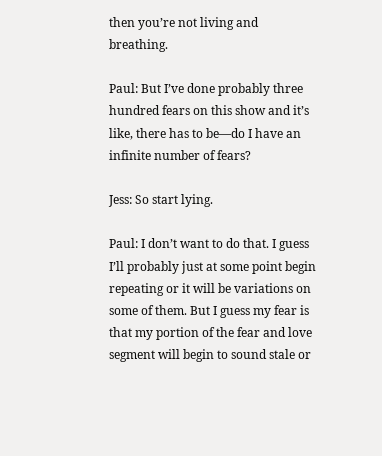then you’re not living and breathing.

Paul: But I’ve done probably three hundred fears on this show and it’s like, there has to be—do I have an infinite number of fears?

Jess: So start lying.

Paul: I don’t want to do that. I guess I’ll probably just at some point begin repeating or it will be variations on some of them. But I guess my fear is that my portion of the fear and love segment will begin to sound stale or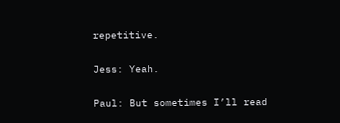repetitive.

Jess: Yeah.

Paul: But sometimes I’ll read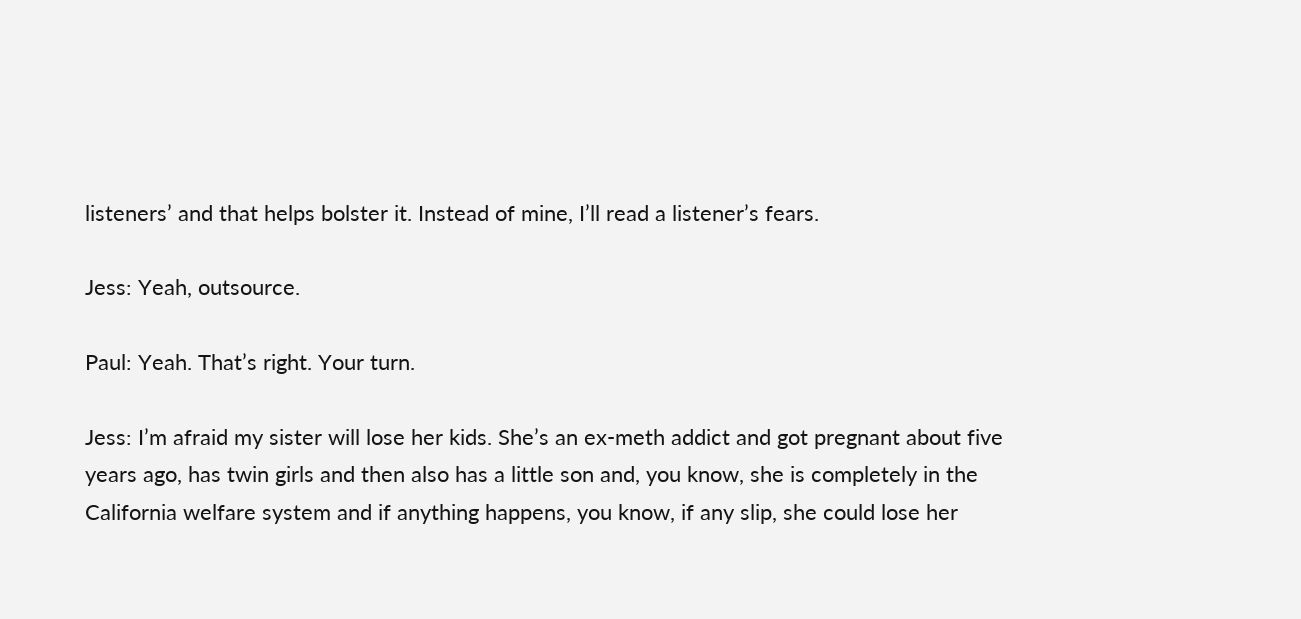listeners’ and that helps bolster it. Instead of mine, I’ll read a listener’s fears.

Jess: Yeah, outsource.

Paul: Yeah. That’s right. Your turn.

Jess: I’m afraid my sister will lose her kids. She’s an ex-meth addict and got pregnant about five years ago, has twin girls and then also has a little son and, you know, she is completely in the California welfare system and if anything happens, you know, if any slip, she could lose her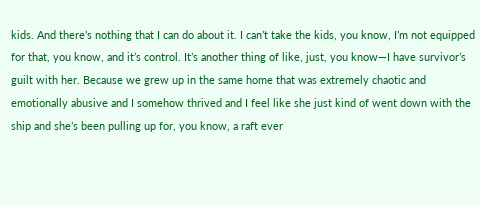kids. And there’s nothing that I can do about it. I can’t take the kids, you know, I’m not equipped for that, you know, and it’s control. It’s another thing of like, just, you know—I have survivor’s guilt with her. Because we grew up in the same home that was extremely chaotic and emotionally abusive and I somehow thrived and I feel like she just kind of went down with the ship and she’s been pulling up for, you know, a raft ever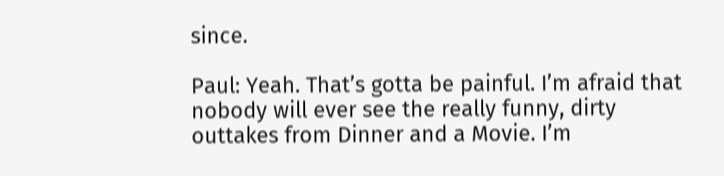since.

Paul: Yeah. That’s gotta be painful. I’m afraid that nobody will ever see the really funny, dirty outtakes from Dinner and a Movie. I’m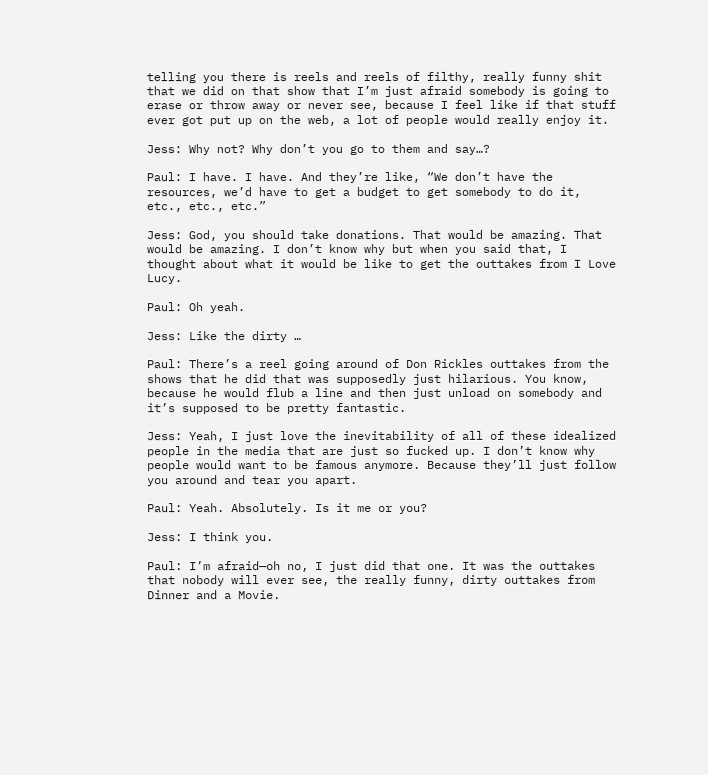telling you there is reels and reels of filthy, really funny shit that we did on that show that I’m just afraid somebody is going to erase or throw away or never see, because I feel like if that stuff ever got put up on the web, a lot of people would really enjoy it.

Jess: Why not? Why don’t you go to them and say…?

Paul: I have. I have. And they’re like, “We don’t have the resources, we’d have to get a budget to get somebody to do it, etc., etc., etc.”

Jess: God, you should take donations. That would be amazing. That would be amazing. I don’t know why but when you said that, I thought about what it would be like to get the outtakes from I Love Lucy.

Paul: Oh yeah.

Jess: Like the dirty …

Paul: There’s a reel going around of Don Rickles outtakes from the shows that he did that was supposedly just hilarious. You know, because he would flub a line and then just unload on somebody and it’s supposed to be pretty fantastic.

Jess: Yeah, I just love the inevitability of all of these idealized people in the media that are just so fucked up. I don’t know why people would want to be famous anymore. Because they’ll just follow you around and tear you apart.

Paul: Yeah. Absolutely. Is it me or you?

Jess: I think you.

Paul: I’m afraid—oh no, I just did that one. It was the outtakes that nobody will ever see, the really funny, dirty outtakes from Dinner and a Movie.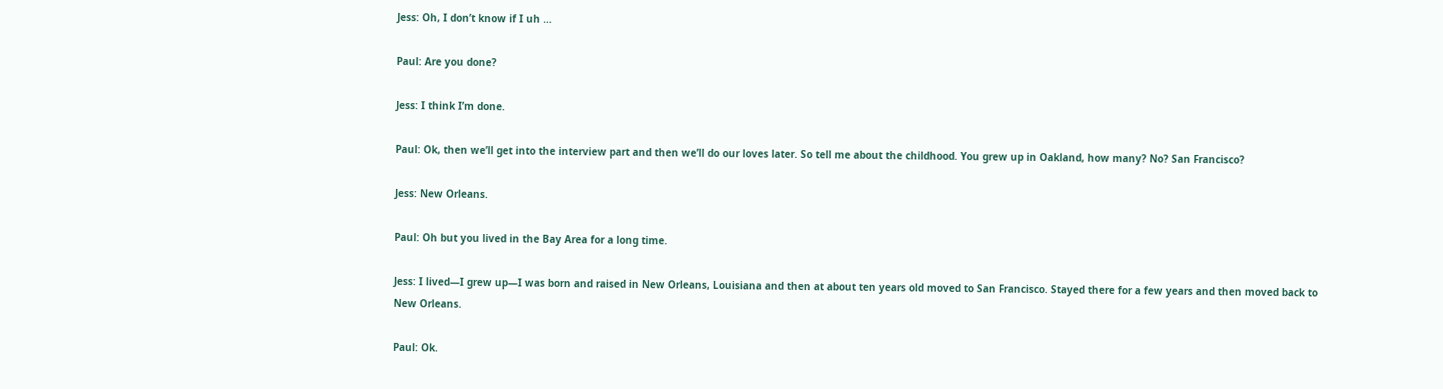Jess: Oh, I don’t know if I uh …

Paul: Are you done?

Jess: I think I’m done.

Paul: Ok, then we’ll get into the interview part and then we’ll do our loves later. So tell me about the childhood. You grew up in Oakland, how many? No? San Francisco?

Jess: New Orleans.

Paul: Oh but you lived in the Bay Area for a long time.

Jess: I lived—I grew up—I was born and raised in New Orleans, Louisiana and then at about ten years old moved to San Francisco. Stayed there for a few years and then moved back to New Orleans.

Paul: Ok.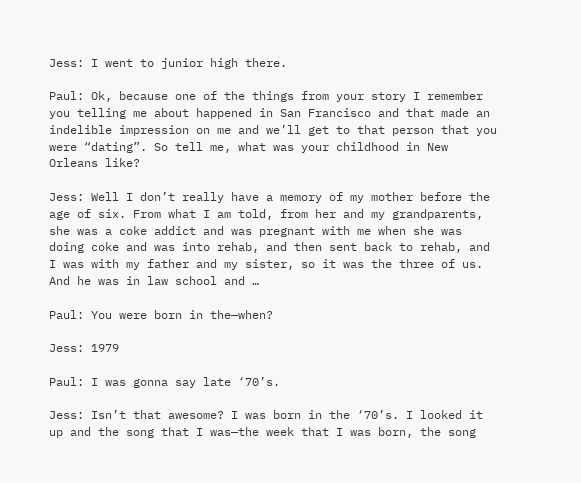Jess: I went to junior high there.

Paul: Ok, because one of the things from your story I remember you telling me about happened in San Francisco and that made an indelible impression on me and we’ll get to that person that you were “dating”. So tell me, what was your childhood in New Orleans like?

Jess: Well I don’t really have a memory of my mother before the age of six. From what I am told, from her and my grandparents, she was a coke addict and was pregnant with me when she was doing coke and was into rehab, and then sent back to rehab, and I was with my father and my sister, so it was the three of us. And he was in law school and …

Paul: You were born in the—when?

Jess: 1979

Paul: I was gonna say late ‘70’s.

Jess: Isn’t that awesome? I was born in the ‘70’s. I looked it up and the song that I was—the week that I was born, the song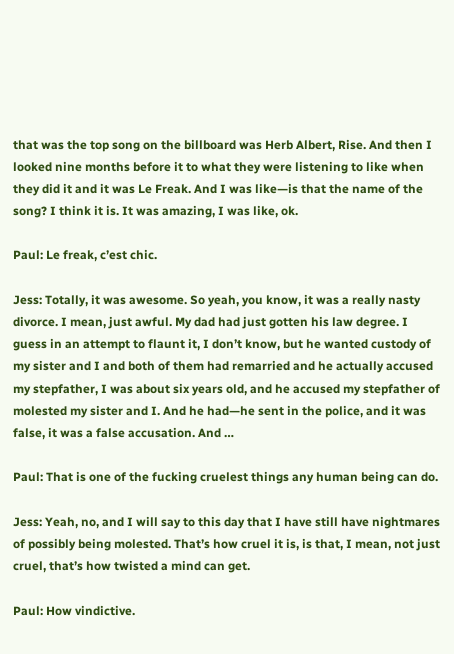that was the top song on the billboard was Herb Albert, Rise. And then I looked nine months before it to what they were listening to like when they did it and it was Le Freak. And I was like—is that the name of the song? I think it is. It was amazing, I was like, ok.

Paul: Le freak, c’est chic.

Jess: Totally, it was awesome. So yeah, you know, it was a really nasty divorce. I mean, just awful. My dad had just gotten his law degree. I guess in an attempt to flaunt it, I don’t know, but he wanted custody of my sister and I and both of them had remarried and he actually accused my stepfather, I was about six years old, and he accused my stepfather of molested my sister and I. And he had—he sent in the police, and it was false, it was a false accusation. And …

Paul: That is one of the fucking cruelest things any human being can do.

Jess: Yeah, no, and I will say to this day that I have still have nightmares of possibly being molested. That’s how cruel it is, is that, I mean, not just cruel, that’s how twisted a mind can get.

Paul: How vindictive.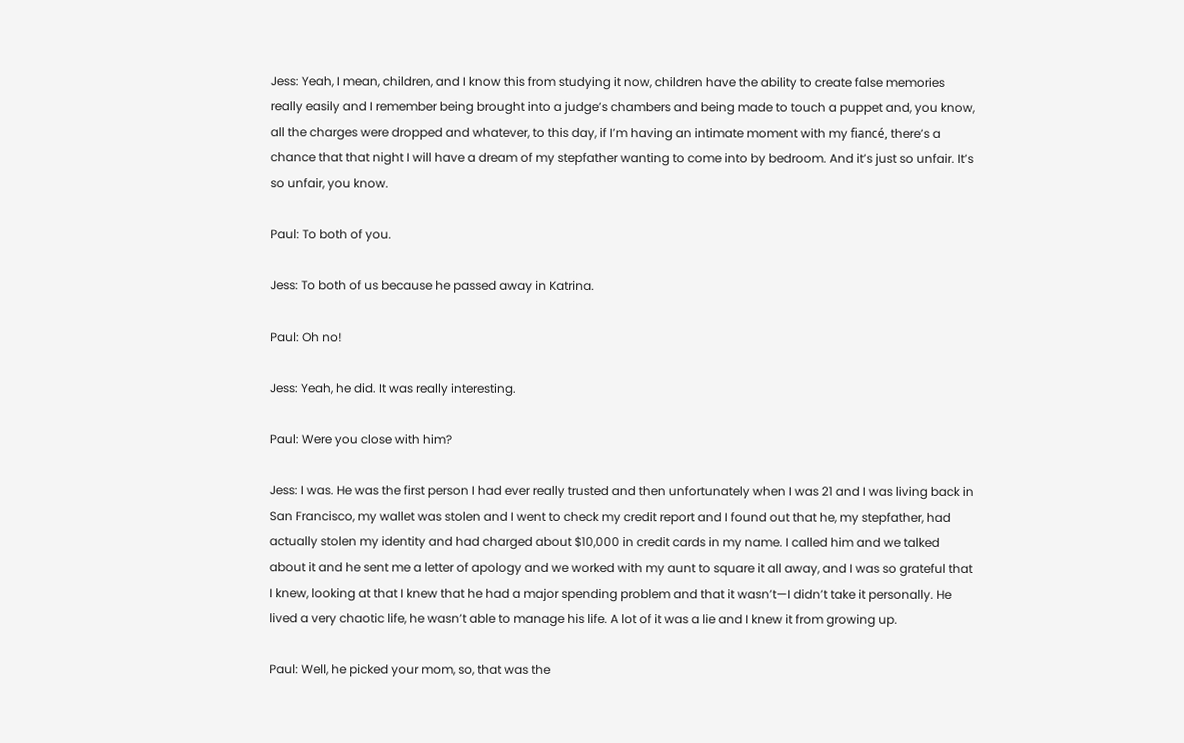Jess: Yeah, I mean, children, and I know this from studying it now, children have the ability to create false memories really easily and I remember being brought into a judge’s chambers and being made to touch a puppet and, you know, all the charges were dropped and whatever, to this day, if I’m having an intimate moment with my fiancé, there’s a chance that that night I will have a dream of my stepfather wanting to come into by bedroom. And it’s just so unfair. It’s so unfair, you know.

Paul: To both of you.

Jess: To both of us because he passed away in Katrina.

Paul: Oh no!

Jess: Yeah, he did. It was really interesting.

Paul: Were you close with him?

Jess: I was. He was the first person I had ever really trusted and then unfortunately when I was 21 and I was living back in San Francisco, my wallet was stolen and I went to check my credit report and I found out that he, my stepfather, had actually stolen my identity and had charged about $10,000 in credit cards in my name. I called him and we talked about it and he sent me a letter of apology and we worked with my aunt to square it all away, and I was so grateful that I knew, looking at that I knew that he had a major spending problem and that it wasn’t—I didn’t take it personally. He lived a very chaotic life, he wasn’t able to manage his life. A lot of it was a lie and I knew it from growing up.

Paul: Well, he picked your mom, so, that was the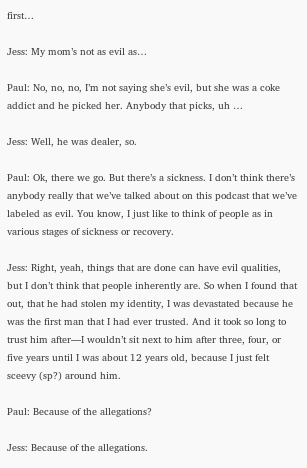first…

Jess: My mom’s not as evil as…

Paul: No, no, no, I’m not saying she’s evil, but she was a coke addict and he picked her. Anybody that picks, uh …

Jess: Well, he was dealer, so.

Paul: Ok, there we go. But there’s a sickness. I don’t think there’s anybody really that we’ve talked about on this podcast that we’ve labeled as evil. You know, I just like to think of people as in various stages of sickness or recovery.

Jess: Right, yeah, things that are done can have evil qualities, but I don’t think that people inherently are. So when I found that out, that he had stolen my identity, I was devastated because he was the first man that I had ever trusted. And it took so long to trust him after—I wouldn’t sit next to him after three, four, or five years until I was about 12 years old, because I just felt sceevy (sp?) around him.

Paul: Because of the allegations?

Jess: Because of the allegations.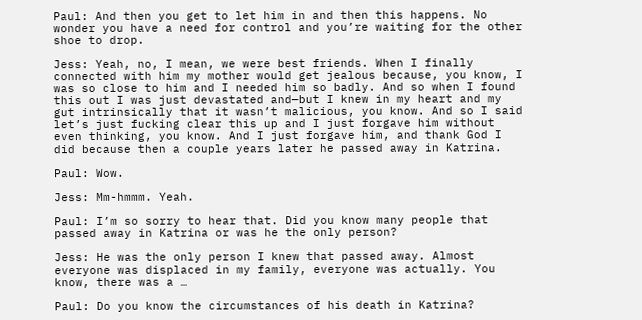Paul: And then you get to let him in and then this happens. No wonder you have a need for control and you’re waiting for the other shoe to drop.

Jess: Yeah, no, I mean, we were best friends. When I finally connected with him my mother would get jealous because, you know, I was so close to him and I needed him so badly. And so when I found this out I was just devastated and—but I knew in my heart and my gut intrinsically that it wasn’t malicious, you know. And so I said let’s just fucking clear this up and I just forgave him without even thinking, you know. And I just forgave him, and thank God I did because then a couple years later he passed away in Katrina.

Paul: Wow.

Jess: Mm-hmmm. Yeah.

Paul: I’m so sorry to hear that. Did you know many people that passed away in Katrina or was he the only person?

Jess: He was the only person I knew that passed away. Almost everyone was displaced in my family, everyone was actually. You know, there was a …

Paul: Do you know the circumstances of his death in Katrina?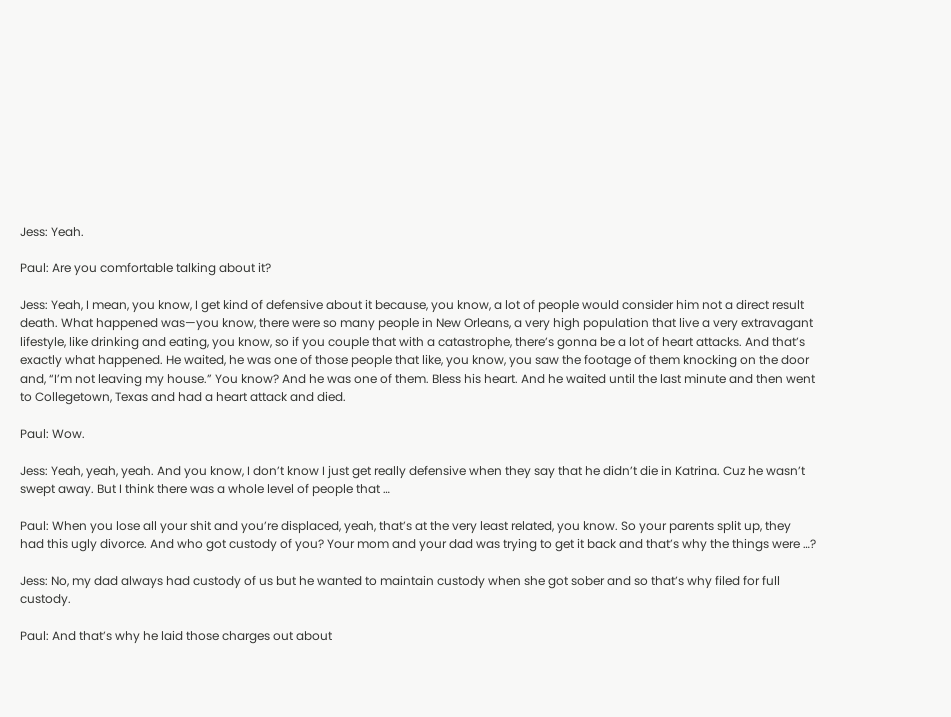Jess: Yeah.

Paul: Are you comfortable talking about it?

Jess: Yeah, I mean, you know, I get kind of defensive about it because, you know, a lot of people would consider him not a direct result death. What happened was—you know, there were so many people in New Orleans, a very high population that live a very extravagant lifestyle, like drinking and eating, you know, so if you couple that with a catastrophe, there’s gonna be a lot of heart attacks. And that’s exactly what happened. He waited, he was one of those people that like, you know, you saw the footage of them knocking on the door and, “I’m not leaving my house.” You know? And he was one of them. Bless his heart. And he waited until the last minute and then went to Collegetown, Texas and had a heart attack and died.

Paul: Wow.

Jess: Yeah, yeah, yeah. And you know, I don’t know I just get really defensive when they say that he didn’t die in Katrina. Cuz he wasn’t swept away. But I think there was a whole level of people that …

Paul: When you lose all your shit and you’re displaced, yeah, that’s at the very least related, you know. So your parents split up, they had this ugly divorce. And who got custody of you? Your mom and your dad was trying to get it back and that’s why the things were …?

Jess: No, my dad always had custody of us but he wanted to maintain custody when she got sober and so that’s why filed for full custody.

Paul: And that’s why he laid those charges out about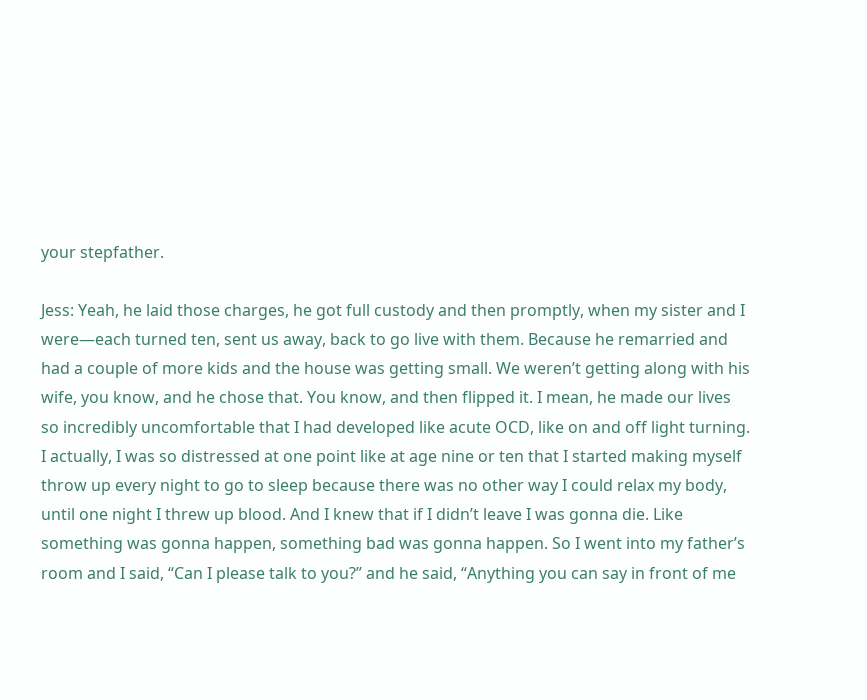your stepfather.

Jess: Yeah, he laid those charges, he got full custody and then promptly, when my sister and I were—each turned ten, sent us away, back to go live with them. Because he remarried and had a couple of more kids and the house was getting small. We weren’t getting along with his wife, you know, and he chose that. You know, and then flipped it. I mean, he made our lives so incredibly uncomfortable that I had developed like acute OCD, like on and off light turning. I actually, I was so distressed at one point like at age nine or ten that I started making myself throw up every night to go to sleep because there was no other way I could relax my body, until one night I threw up blood. And I knew that if I didn’t leave I was gonna die. Like something was gonna happen, something bad was gonna happen. So I went into my father’s room and I said, “Can I please talk to you?” and he said, “Anything you can say in front of me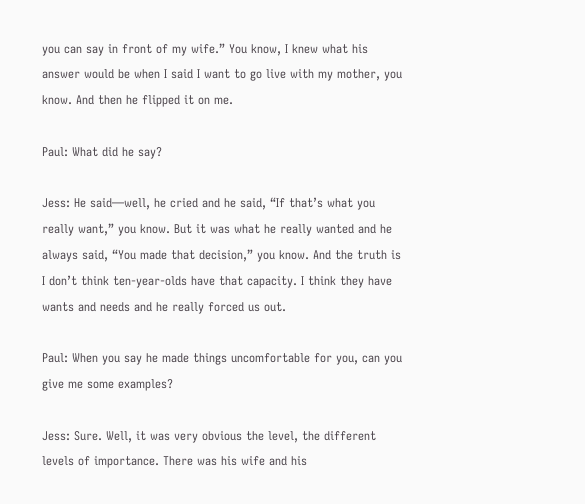you can say in front of my wife.” You know, I knew what his answer would be when I said I want to go live with my mother, you know. And then he flipped it on me.

Paul: What did he say?

Jess: He said—well, he cried and he said, “If that’s what you really want,” you know. But it was what he really wanted and he always said, “You made that decision,” you know. And the truth is I don’t think ten-year-olds have that capacity. I think they have wants and needs and he really forced us out.

Paul: When you say he made things uncomfortable for you, can you give me some examples?

Jess: Sure. Well, it was very obvious the level, the different levels of importance. There was his wife and his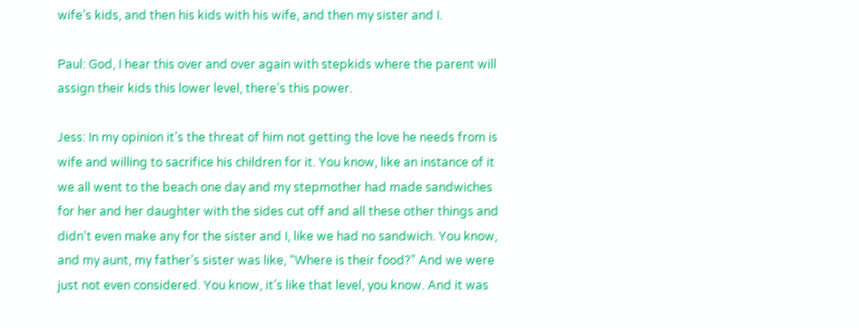wife’s kids, and then his kids with his wife, and then my sister and I.

Paul: God, I hear this over and over again with stepkids where the parent will assign their kids this lower level, there’s this power.

Jess: In my opinion it’s the threat of him not getting the love he needs from is wife and willing to sacrifice his children for it. You know, like an instance of it we all went to the beach one day and my stepmother had made sandwiches for her and her daughter with the sides cut off and all these other things and didn’t even make any for the sister and I, like we had no sandwich. You know, and my aunt, my father’s sister was like, “Where is their food?” And we were just not even considered. You know, it’s like that level, you know. And it was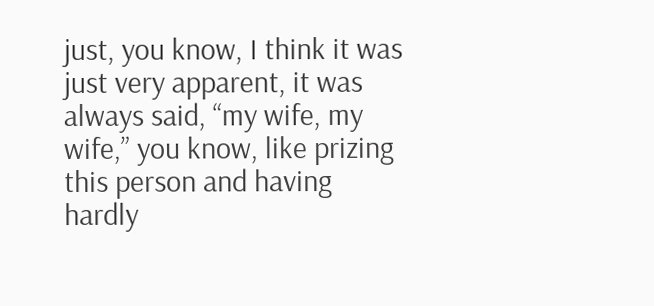just, you know, I think it was just very apparent, it was always said, “my wife, my wife,” you know, like prizing this person and having hardly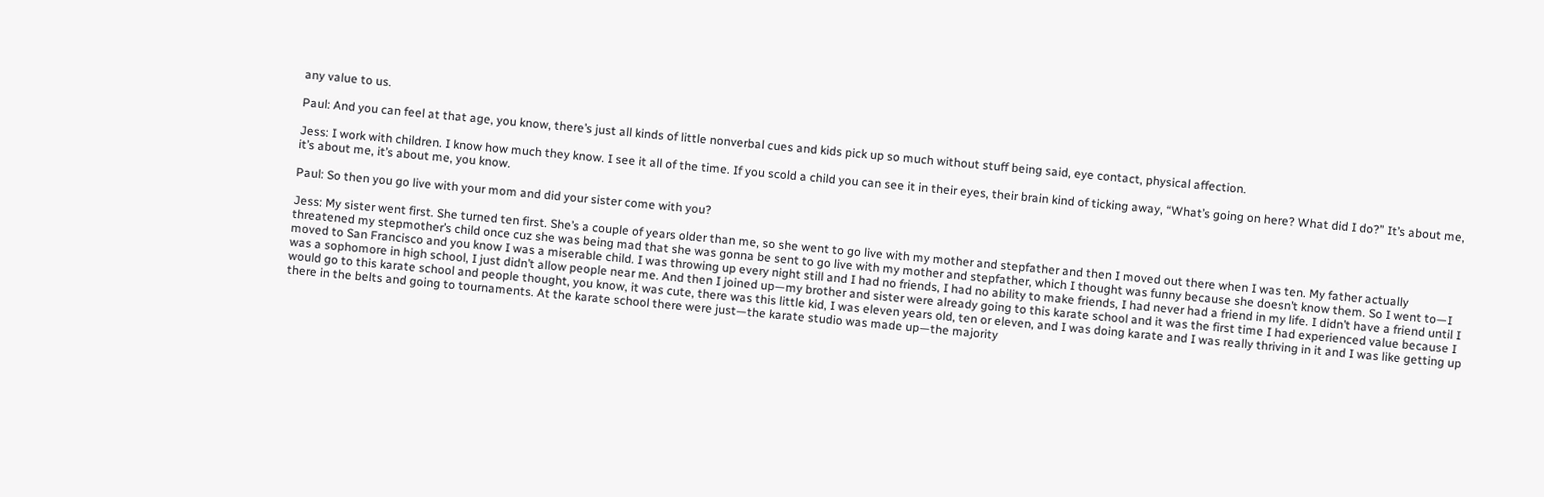any value to us.

Paul: And you can feel at that age, you know, there’s just all kinds of little nonverbal cues and kids pick up so much without stuff being said, eye contact, physical affection.

Jess: I work with children. I know how much they know. I see it all of the time. If you scold a child you can see it in their eyes, their brain kind of ticking away, “What’s going on here? What did I do?” It’s about me, it’s about me, it’s about me, you know.

Paul: So then you go live with your mom and did your sister come with you?

Jess: My sister went first. She turned ten first. She’s a couple of years older than me, so she went to go live with my mother and stepfather and then I moved out there when I was ten. My father actually threatened my stepmother’s child once cuz she was being mad that she was gonna be sent to go live with my mother and stepfather, which I thought was funny because she doesn’t know them. So I went to—I moved to San Francisco and you know I was a miserable child. I was throwing up every night still and I had no friends, I had no ability to make friends, I had never had a friend in my life. I didn’t have a friend until I was a sophomore in high school, I just didn’t allow people near me. And then I joined up—my brother and sister were already going to this karate school and it was the first time I had experienced value because I would go to this karate school and people thought, you know, it was cute, there was this little kid, I was eleven years old, ten or eleven, and I was doing karate and I was really thriving in it and I was like getting up there in the belts and going to tournaments. At the karate school there were just—the karate studio was made up—the majority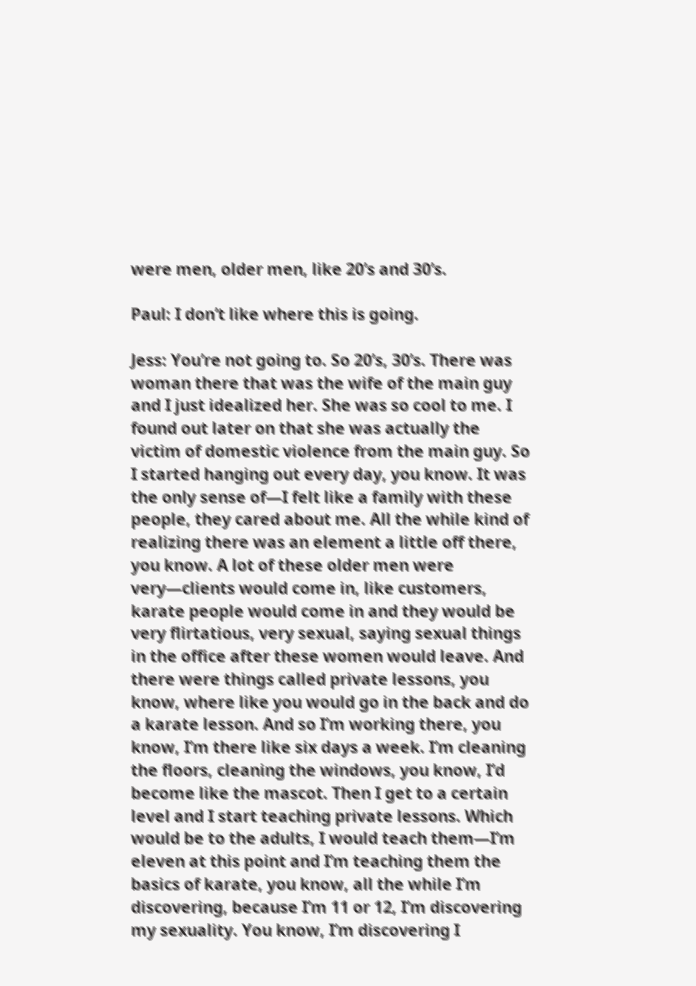were men, older men, like 20’s and 30’s.

Paul: I don’t like where this is going.

Jess: You’re not going to. So 20’s, 30’s. There was woman there that was the wife of the main guy and I just idealized her. She was so cool to me. I found out later on that she was actually the victim of domestic violence from the main guy. So I started hanging out every day, you know. It was the only sense of—I felt like a family with these people, they cared about me. All the while kind of realizing there was an element a little off there, you know. A lot of these older men were very—clients would come in, like customers, karate people would come in and they would be very flirtatious, very sexual, saying sexual things in the office after these women would leave. And there were things called private lessons, you know, where like you would go in the back and do a karate lesson. And so I’m working there, you know, I’m there like six days a week. I’m cleaning the floors, cleaning the windows, you know, I’d become like the mascot. Then I get to a certain level and I start teaching private lessons. Which would be to the adults, I would teach them—I’m eleven at this point and I’m teaching them the basics of karate, you know, all the while I’m discovering, because I’m 11 or 12, I’m discovering my sexuality. You know, I’m discovering I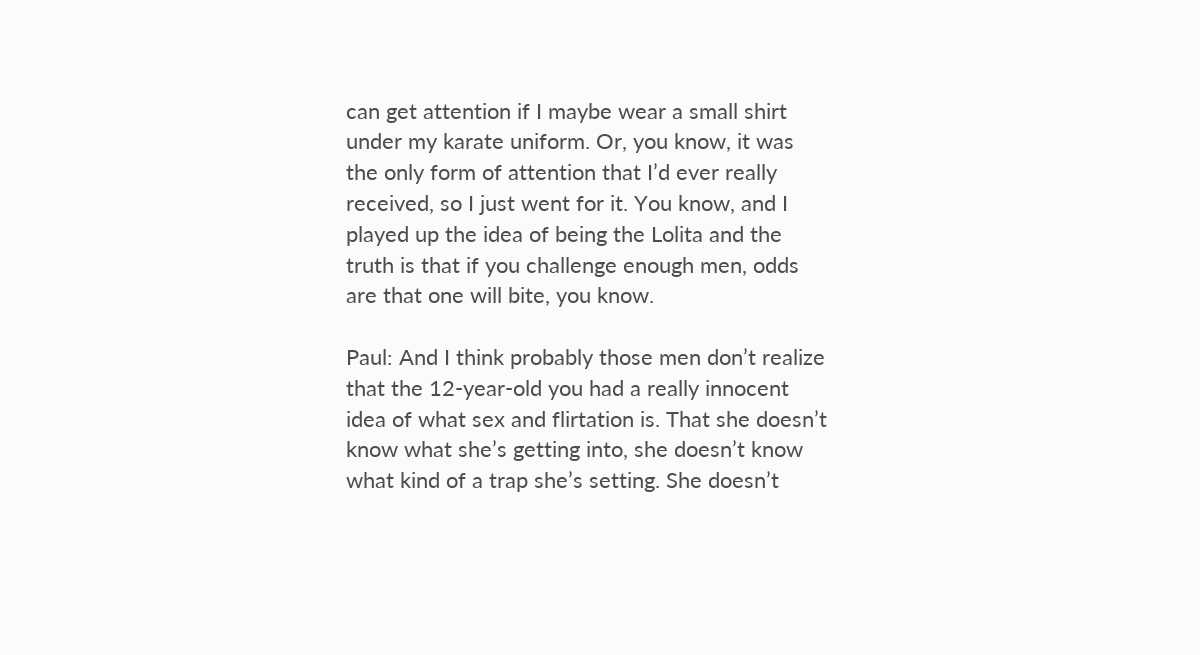can get attention if I maybe wear a small shirt under my karate uniform. Or, you know, it was the only form of attention that I’d ever really received, so I just went for it. You know, and I played up the idea of being the Lolita and the truth is that if you challenge enough men, odds are that one will bite, you know.

Paul: And I think probably those men don’t realize that the 12-year-old you had a really innocent idea of what sex and flirtation is. That she doesn’t know what she’s getting into, she doesn’t know what kind of a trap she’s setting. She doesn’t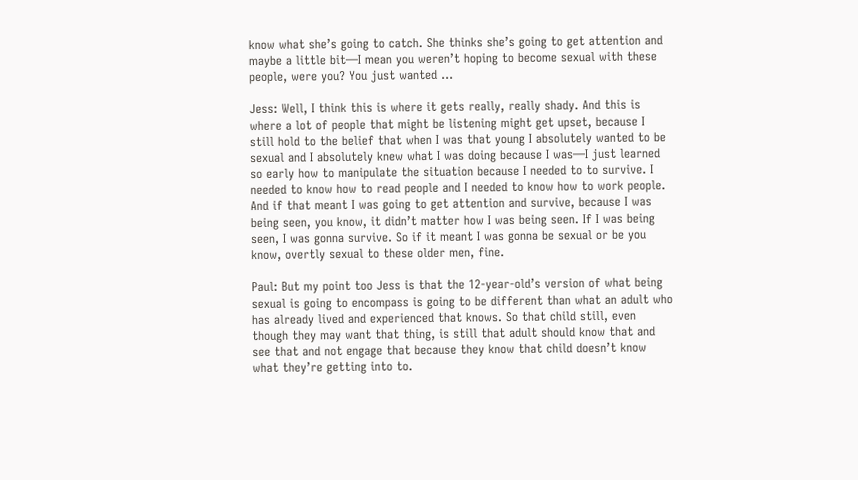know what she’s going to catch. She thinks she’s going to get attention and maybe a little bit—I mean you weren’t hoping to become sexual with these people, were you? You just wanted …

Jess: Well, I think this is where it gets really, really shady. And this is where a lot of people that might be listening might get upset, because I still hold to the belief that when I was that young I absolutely wanted to be sexual and I absolutely knew what I was doing because I was—I just learned so early how to manipulate the situation because I needed to to survive. I needed to know how to read people and I needed to know how to work people. And if that meant I was going to get attention and survive, because I was being seen, you know, it didn’t matter how I was being seen. If I was being seen, I was gonna survive. So if it meant I was gonna be sexual or be you know, overtly sexual to these older men, fine.

Paul: But my point too Jess is that the 12-year-old’s version of what being sexual is going to encompass is going to be different than what an adult who has already lived and experienced that knows. So that child still, even though they may want that thing, is still that adult should know that and see that and not engage that because they know that child doesn’t know what they’re getting into to.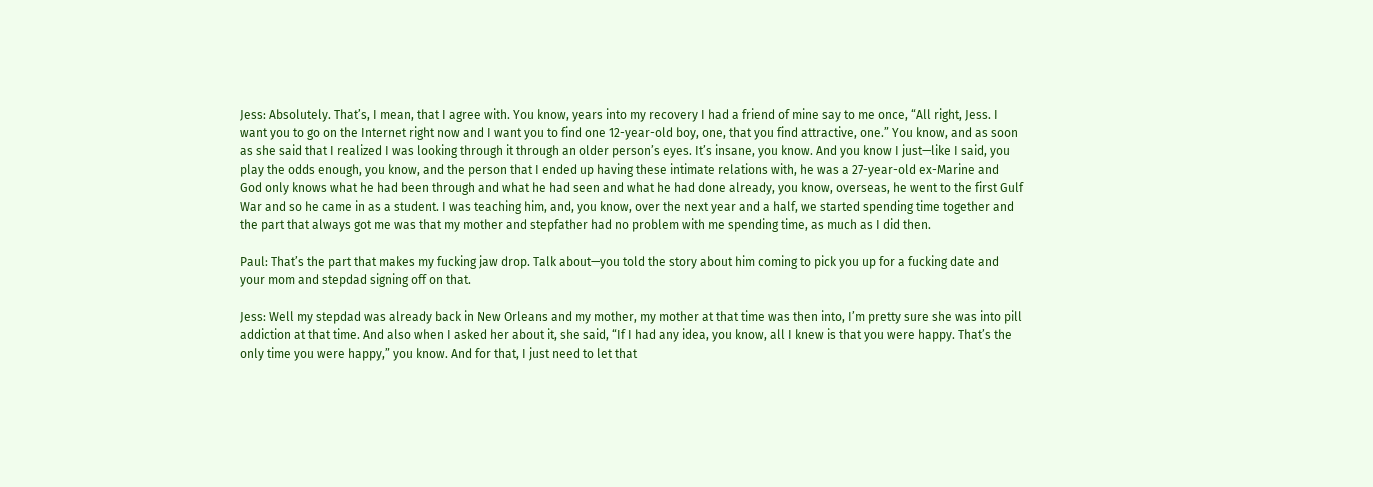Jess: Absolutely. That’s, I mean, that I agree with. You know, years into my recovery I had a friend of mine say to me once, “All right, Jess. I want you to go on the Internet right now and I want you to find one 12-year-old boy, one, that you find attractive, one.” You know, and as soon as she said that I realized I was looking through it through an older person’s eyes. It’s insane, you know. And you know I just—like I said, you play the odds enough, you know, and the person that I ended up having these intimate relations with, he was a 27-year-old ex-Marine and God only knows what he had been through and what he had seen and what he had done already, you know, overseas, he went to the first Gulf War and so he came in as a student. I was teaching him, and, you know, over the next year and a half, we started spending time together and the part that always got me was that my mother and stepfather had no problem with me spending time, as much as I did then.

Paul: That’s the part that makes my fucking jaw drop. Talk about—you told the story about him coming to pick you up for a fucking date and your mom and stepdad signing off on that.

Jess: Well my stepdad was already back in New Orleans and my mother, my mother at that time was then into, I’m pretty sure she was into pill addiction at that time. And also when I asked her about it, she said, “If I had any idea, you know, all I knew is that you were happy. That’s the only time you were happy,” you know. And for that, I just need to let that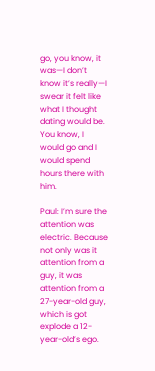go, you know, it was—I don’t know it’s really—I swear it felt like what I thought dating would be. You know, I would go and I would spend hours there with him.

Paul: I’m sure the attention was electric. Because not only was it attention from a guy, it was attention from a 27-year-old guy, which is got explode a 12-year-old’s ego.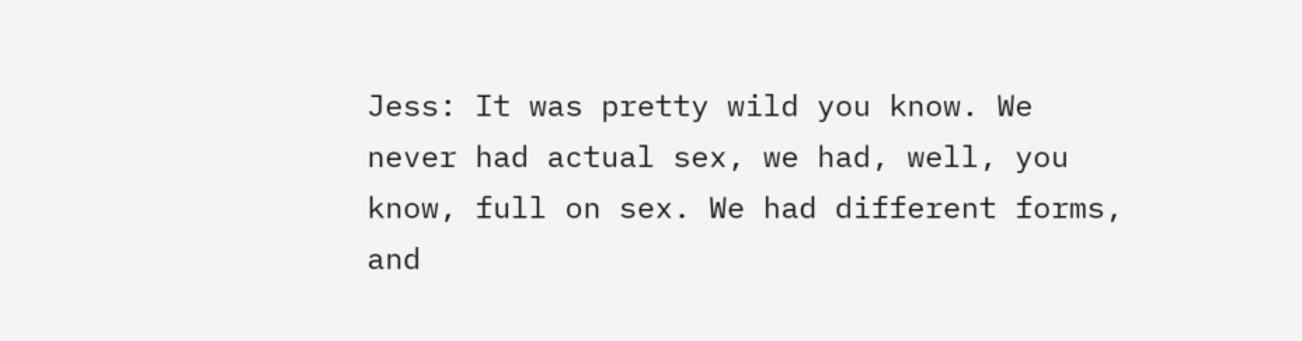Jess: It was pretty wild you know. We never had actual sex, we had, well, you know, full on sex. We had different forms, and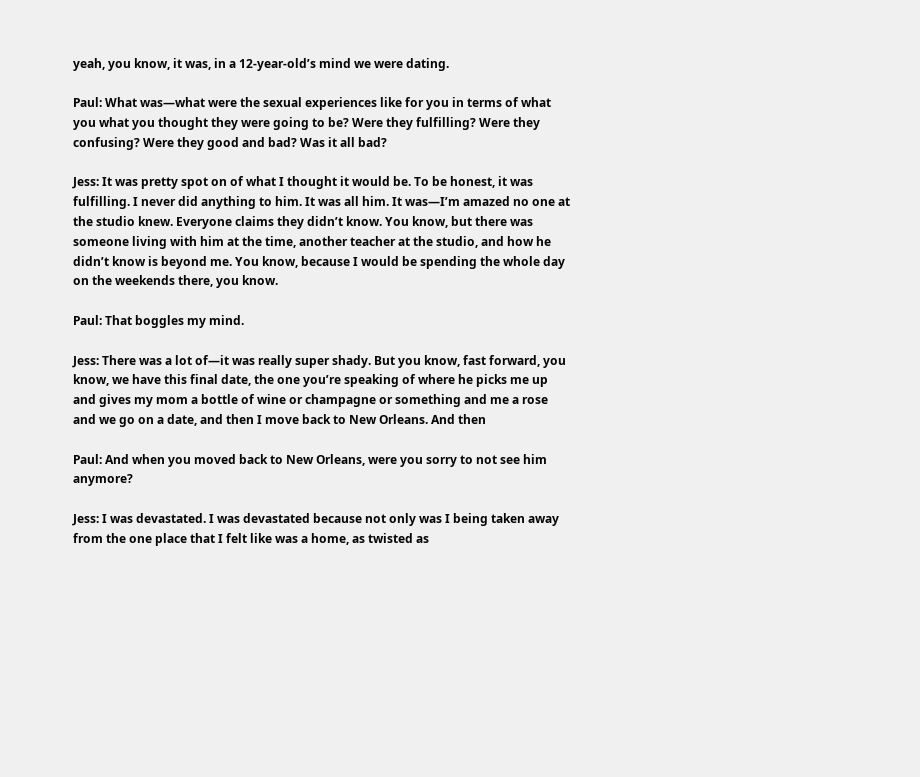yeah, you know, it was, in a 12-year-old’s mind we were dating.

Paul: What was—what were the sexual experiences like for you in terms of what you what you thought they were going to be? Were they fulfilling? Were they confusing? Were they good and bad? Was it all bad?

Jess: It was pretty spot on of what I thought it would be. To be honest, it was fulfilling. I never did anything to him. It was all him. It was—I’m amazed no one at the studio knew. Everyone claims they didn’t know. You know, but there was someone living with him at the time, another teacher at the studio, and how he didn’t know is beyond me. You know, because I would be spending the whole day on the weekends there, you know.

Paul: That boggles my mind.

Jess: There was a lot of—it was really super shady. But you know, fast forward, you know, we have this final date, the one you’re speaking of where he picks me up and gives my mom a bottle of wine or champagne or something and me a rose and we go on a date, and then I move back to New Orleans. And then

Paul: And when you moved back to New Orleans, were you sorry to not see him anymore?

Jess: I was devastated. I was devastated because not only was I being taken away from the one place that I felt like was a home, as twisted as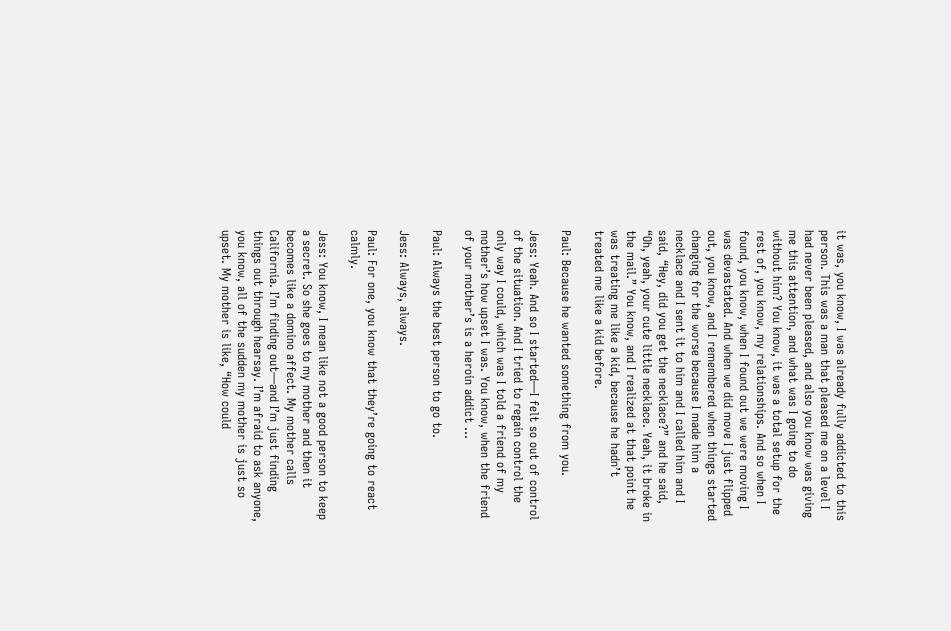it was, you know, I was already fully addicted to this person. This was a man that pleased me on a level I had never been pleased, and also you know was giving me this attention, and what was I going to do without him? You know, it was a total setup for the rest of, you know, my relationships. And so when I found, you know, when I found out we were moving I was devastated. And when we did move I just flipped out, you know, and I remembered when things started changing for the worse because I made him a necklace and I sent it to him and I called him and I said, “Hey, did you get the necklace?” and he said, “Oh, yeah, your cute little necklace. Yeah, it broke in the mail.” You know, and I realized at that point he was treating me like a kid, because he hadn’t treated me like a kid before.

Paul: Because he wanted something from you.

Jess: Yeah. And so I started—I felt so out of control of the situation. And I tried to regain control the only way I could, which was I told a friend of my mother’s how upset I was. You know, when the friend of your mother’s is a heroin addict …

Paul: Always the best person to go to.

Jess: Always, always.

Paul: For one, you know that they’re going to react calmly.

Jess: You know, I mean like not a good person to keep a secret. So she goes to my mother and then it becomes like a domino affect. My mother calls California. I’m finding out—and I’m just finding things out through hearsay. I’m afraid to ask anyone, you know, all of the sudden my mother is just so upset. My mother is like, “How could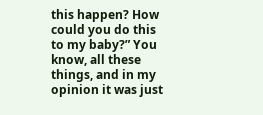this happen? How could you do this to my baby?” You know, all these things, and in my opinion it was just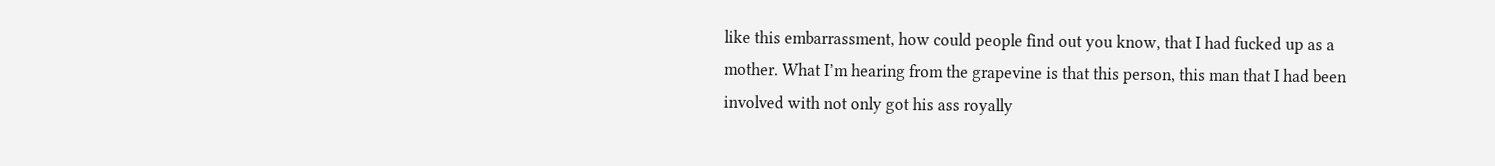like this embarrassment, how could people find out you know, that I had fucked up as a mother. What I’m hearing from the grapevine is that this person, this man that I had been involved with not only got his ass royally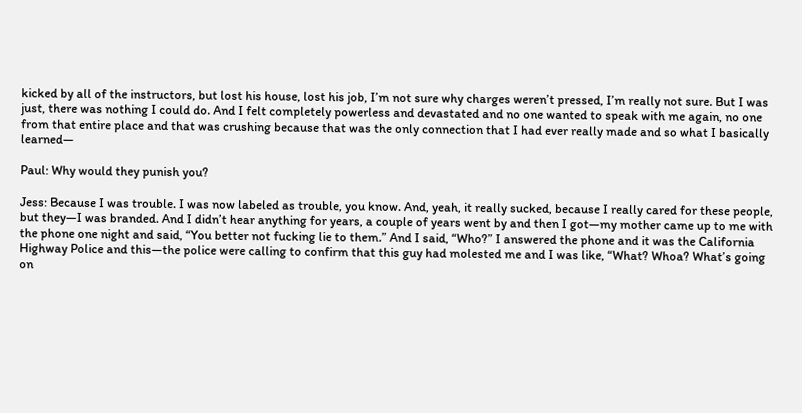kicked by all of the instructors, but lost his house, lost his job, I’m not sure why charges weren’t pressed, I’m really not sure. But I was just, there was nothing I could do. And I felt completely powerless and devastated and no one wanted to speak with me again, no one from that entire place and that was crushing because that was the only connection that I had ever really made and so what I basically learned—

Paul: Why would they punish you?

Jess: Because I was trouble. I was now labeled as trouble, you know. And, yeah, it really sucked, because I really cared for these people, but they—I was branded. And I didn’t hear anything for years, a couple of years went by and then I got—my mother came up to me with the phone one night and said, “You better not fucking lie to them.” And I said, “Who?” I answered the phone and it was the California Highway Police and this—the police were calling to confirm that this guy had molested me and I was like, “What? Whoa? What’s going on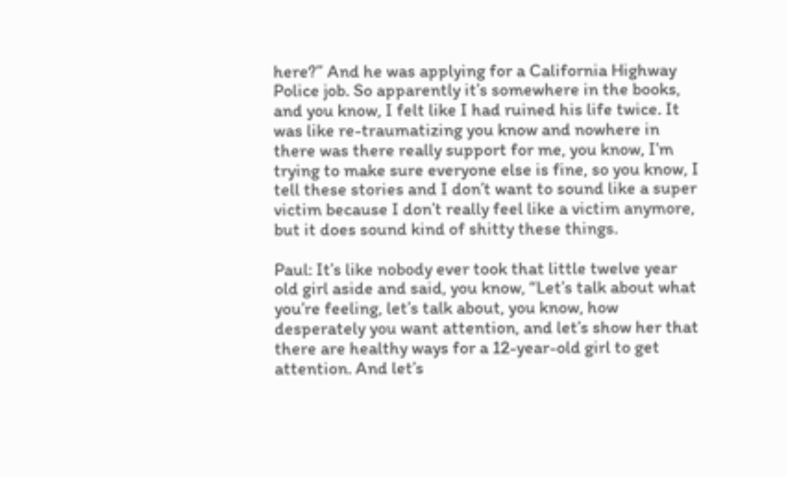here?” And he was applying for a California Highway Police job. So apparently it’s somewhere in the books, and you know, I felt like I had ruined his life twice. It was like re-traumatizing you know and nowhere in there was there really support for me, you know, I’m trying to make sure everyone else is fine, so you know, I tell these stories and I don’t want to sound like a super victim because I don’t really feel like a victim anymore, but it does sound kind of shitty these things.

Paul: It’s like nobody ever took that little twelve year old girl aside and said, you know, “Let’s talk about what you’re feeling, let’s talk about, you know, how desperately you want attention, and let’s show her that there are healthy ways for a 12-year-old girl to get attention. And let’s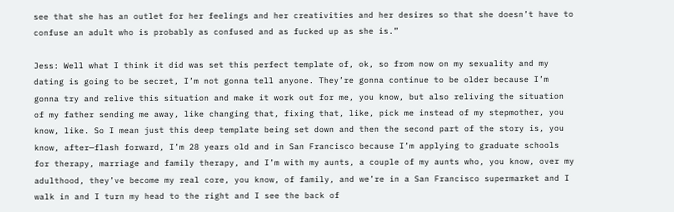see that she has an outlet for her feelings and her creativities and her desires so that she doesn’t have to confuse an adult who is probably as confused and as fucked up as she is.”

Jess: Well what I think it did was set this perfect template of, ok, so from now on my sexuality and my dating is going to be secret, I’m not gonna tell anyone. They’re gonna continue to be older because I’m gonna try and relive this situation and make it work out for me, you know, but also reliving the situation of my father sending me away, like changing that, fixing that, like, pick me instead of my stepmother, you know, like. So I mean just this deep template being set down and then the second part of the story is, you know, after—flash forward, I’m 28 years old and in San Francisco because I’m applying to graduate schools for therapy, marriage and family therapy, and I’m with my aunts, a couple of my aunts who, you know, over my adulthood, they’ve become my real core, you know, of family, and we’re in a San Francisco supermarket and I walk in and I turn my head to the right and I see the back of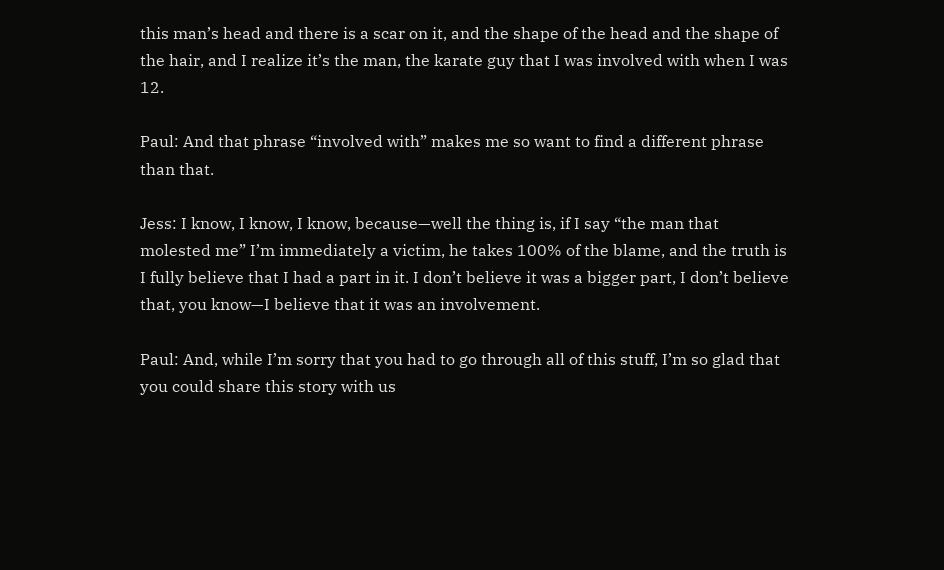this man’s head and there is a scar on it, and the shape of the head and the shape of the hair, and I realize it’s the man, the karate guy that I was involved with when I was 12.

Paul: And that phrase “involved with” makes me so want to find a different phrase than that.

Jess: I know, I know, I know, because—well the thing is, if I say “the man that molested me” I’m immediately a victim, he takes 100% of the blame, and the truth is I fully believe that I had a part in it. I don’t believe it was a bigger part, I don’t believe that, you know—I believe that it was an involvement.

Paul: And, while I’m sorry that you had to go through all of this stuff, I’m so glad that you could share this story with us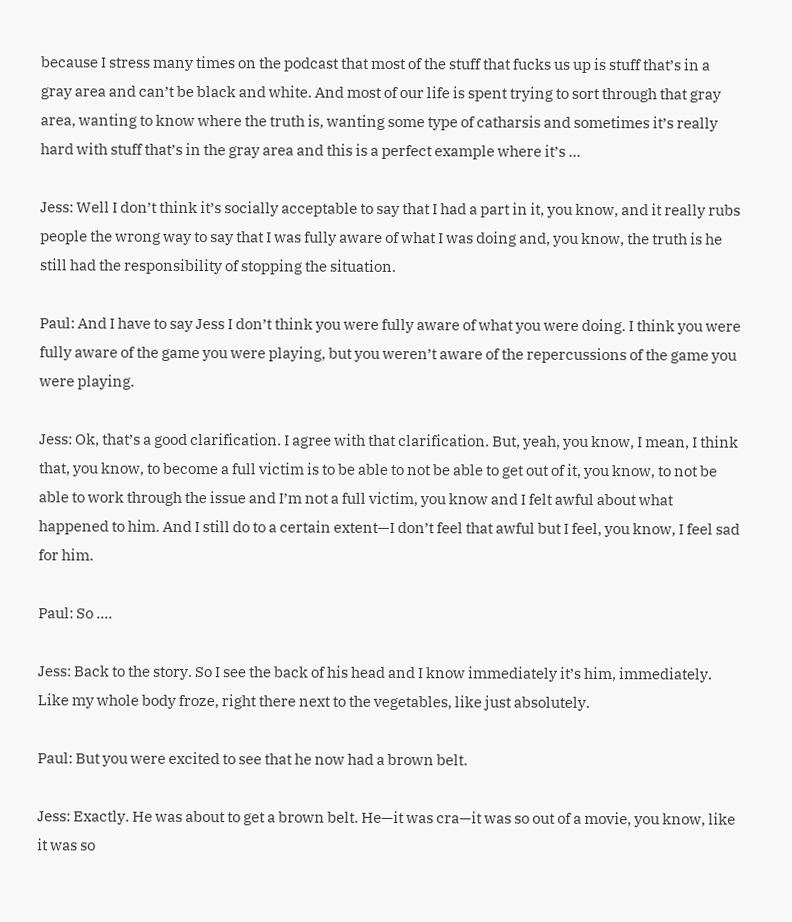because I stress many times on the podcast that most of the stuff that fucks us up is stuff that’s in a gray area and can’t be black and white. And most of our life is spent trying to sort through that gray area, wanting to know where the truth is, wanting some type of catharsis and sometimes it’s really hard with stuff that’s in the gray area and this is a perfect example where it’s …

Jess: Well I don’t think it’s socially acceptable to say that I had a part in it, you know, and it really rubs people the wrong way to say that I was fully aware of what I was doing and, you know, the truth is he still had the responsibility of stopping the situation.

Paul: And I have to say Jess I don’t think you were fully aware of what you were doing. I think you were fully aware of the game you were playing, but you weren’t aware of the repercussions of the game you were playing.

Jess: Ok, that’s a good clarification. I agree with that clarification. But, yeah, you know, I mean, I think that, you know, to become a full victim is to be able to not be able to get out of it, you know, to not be able to work through the issue and I’m not a full victim, you know and I felt awful about what happened to him. And I still do to a certain extent—I don’t feel that awful but I feel, you know, I feel sad for him.

Paul: So ….

Jess: Back to the story. So I see the back of his head and I know immediately it’s him, immediately. Like my whole body froze, right there next to the vegetables, like just absolutely.

Paul: But you were excited to see that he now had a brown belt.

Jess: Exactly. He was about to get a brown belt. He—it was cra—it was so out of a movie, you know, like it was so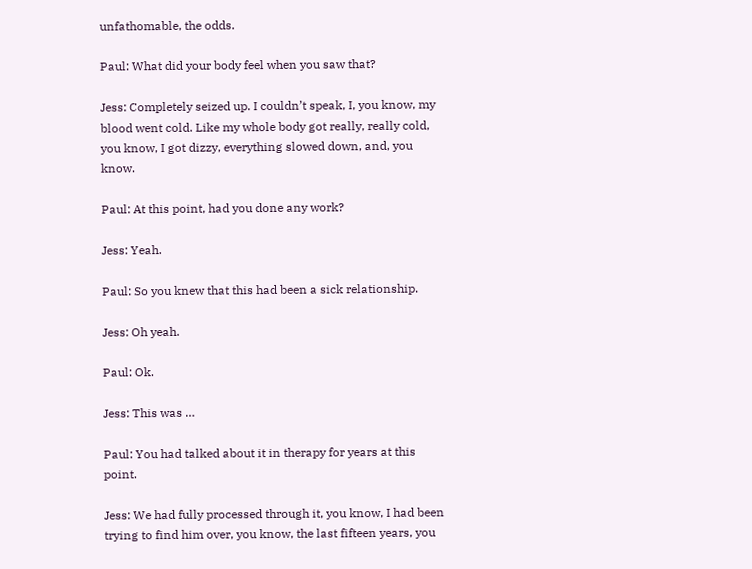unfathomable, the odds.

Paul: What did your body feel when you saw that?

Jess: Completely seized up. I couldn’t speak, I, you know, my blood went cold. Like my whole body got really, really cold, you know, I got dizzy, everything slowed down, and, you know.

Paul: At this point, had you done any work?

Jess: Yeah.

Paul: So you knew that this had been a sick relationship.

Jess: Oh yeah.

Paul: Ok.

Jess: This was …

Paul: You had talked about it in therapy for years at this point.

Jess: We had fully processed through it, you know, I had been trying to find him over, you know, the last fifteen years, you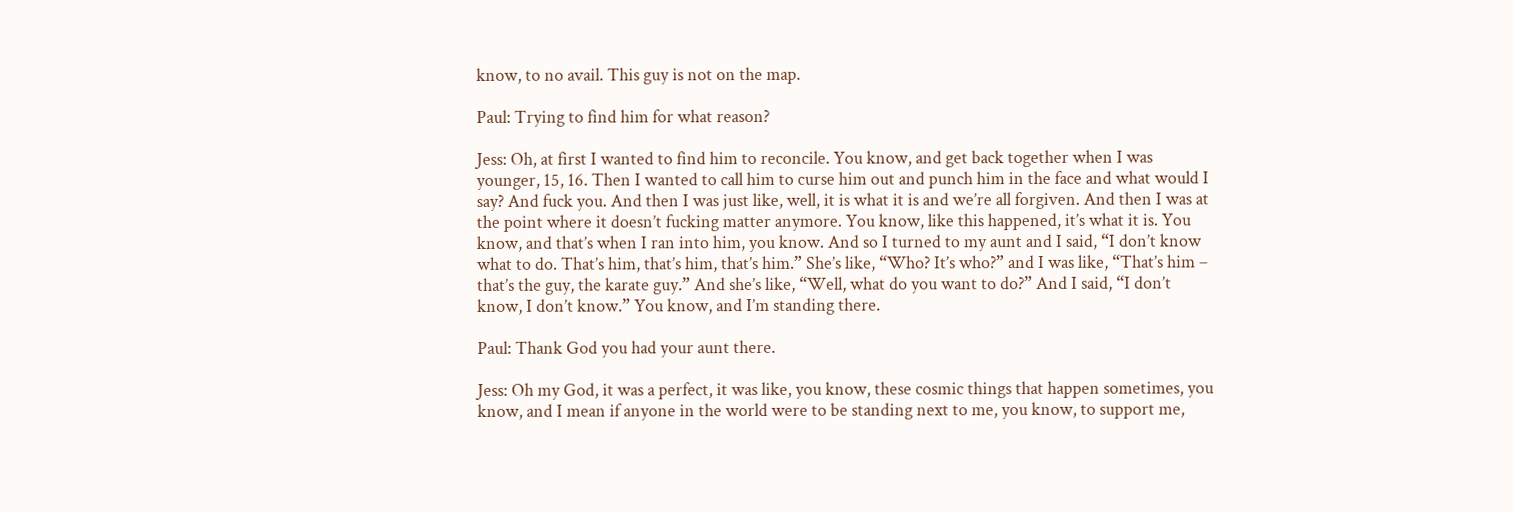know, to no avail. This guy is not on the map.

Paul: Trying to find him for what reason?

Jess: Oh, at first I wanted to find him to reconcile. You know, and get back together when I was younger, 15, 16. Then I wanted to call him to curse him out and punch him in the face and what would I say? And fuck you. And then I was just like, well, it is what it is and we’re all forgiven. And then I was at the point where it doesn’t fucking matter anymore. You know, like this happened, it’s what it is. You know, and that’s when I ran into him, you know. And so I turned to my aunt and I said, “I don’t know what to do. That’s him, that’s him, that’s him.” She’s like, “Who? It’s who?” and I was like, “That’s him – that’s the guy, the karate guy.” And she’s like, “Well, what do you want to do?” And I said, “I don’t know, I don’t know.” You know, and I’m standing there.

Paul: Thank God you had your aunt there.

Jess: Oh my God, it was a perfect, it was like, you know, these cosmic things that happen sometimes, you know, and I mean if anyone in the world were to be standing next to me, you know, to support me,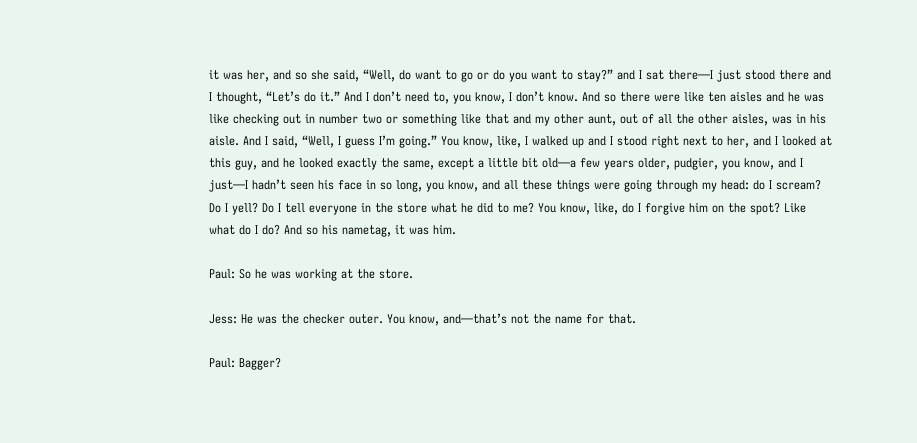it was her, and so she said, “Well, do want to go or do you want to stay?” and I sat there—I just stood there and I thought, “Let’s do it.” And I don’t need to, you know, I don’t know. And so there were like ten aisles and he was like checking out in number two or something like that and my other aunt, out of all the other aisles, was in his aisle. And I said, “Well, I guess I’m going.” You know, like, I walked up and I stood right next to her, and I looked at this guy, and he looked exactly the same, except a little bit old—a few years older, pudgier, you know, and I just—I hadn’t seen his face in so long, you know, and all these things were going through my head: do I scream? Do I yell? Do I tell everyone in the store what he did to me? You know, like, do I forgive him on the spot? Like what do I do? And so his nametag, it was him.

Paul: So he was working at the store.

Jess: He was the checker outer. You know, and—that’s not the name for that.

Paul: Bagger?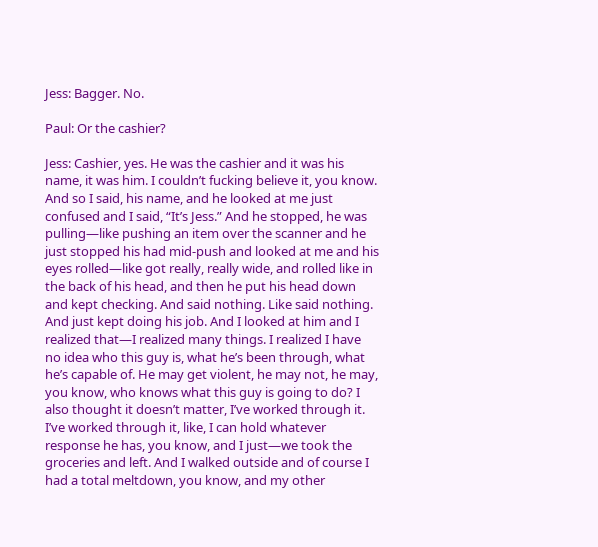Jess: Bagger. No.

Paul: Or the cashier?

Jess: Cashier, yes. He was the cashier and it was his name, it was him. I couldn’t fucking believe it, you know. And so I said, his name, and he looked at me just confused and I said, “It’s Jess.” And he stopped, he was pulling—like pushing an item over the scanner and he just stopped his had mid-push and looked at me and his eyes rolled—like got really, really wide, and rolled like in the back of his head, and then he put his head down and kept checking. And said nothing. Like said nothing. And just kept doing his job. And I looked at him and I realized that—I realized many things. I realized I have no idea who this guy is, what he’s been through, what he’s capable of. He may get violent, he may not, he may, you know, who knows what this guy is going to do? I also thought it doesn’t matter, I’ve worked through it. I’ve worked through it, like, I can hold whatever response he has, you know, and I just—we took the groceries and left. And I walked outside and of course I had a total meltdown, you know, and my other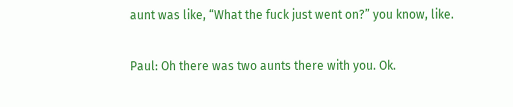aunt was like, “What the fuck just went on?” you know, like.

Paul: Oh there was two aunts there with you. Ok.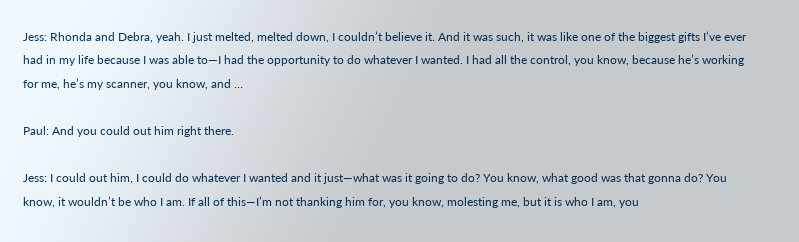Jess: Rhonda and Debra, yeah. I just melted, melted down, I couldn’t believe it. And it was such, it was like one of the biggest gifts I’ve ever had in my life because I was able to—I had the opportunity to do whatever I wanted. I had all the control, you know, because he’s working for me, he’s my scanner, you know, and …

Paul: And you could out him right there.

Jess: I could out him, I could do whatever I wanted and it just—what was it going to do? You know, what good was that gonna do? You know, it wouldn’t be who I am. If all of this—I’m not thanking him for, you know, molesting me, but it is who I am, you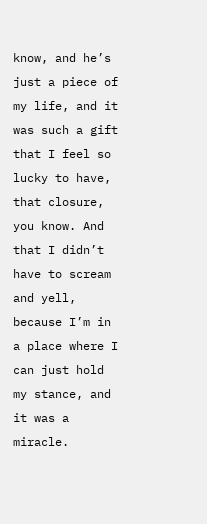know, and he’s just a piece of my life, and it was such a gift that I feel so lucky to have, that closure, you know. And that I didn’t have to scream and yell, because I’m in a place where I can just hold my stance, and it was a miracle.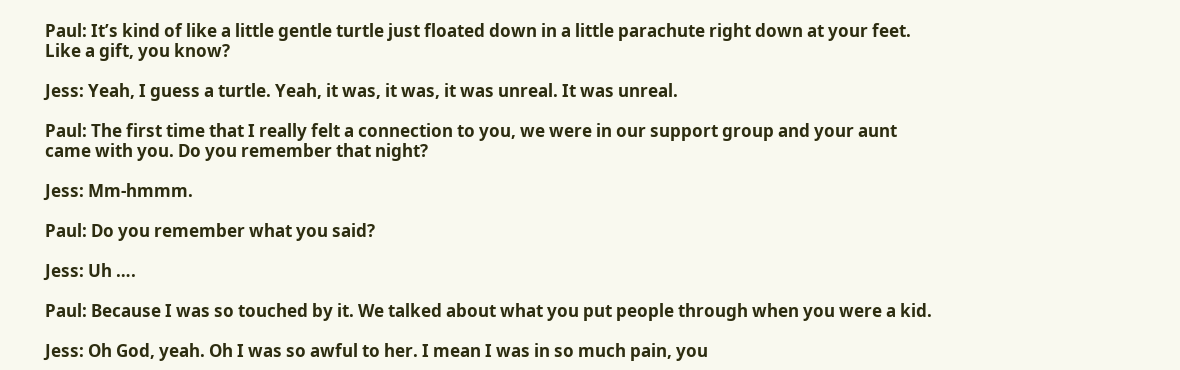Paul: It’s kind of like a little gentle turtle just floated down in a little parachute right down at your feet. Like a gift, you know?

Jess: Yeah, I guess a turtle. Yeah, it was, it was, it was unreal. It was unreal.

Paul: The first time that I really felt a connection to you, we were in our support group and your aunt came with you. Do you remember that night?

Jess: Mm-hmmm.

Paul: Do you remember what you said?

Jess: Uh ….

Paul: Because I was so touched by it. We talked about what you put people through when you were a kid.

Jess: Oh God, yeah. Oh I was so awful to her. I mean I was in so much pain, you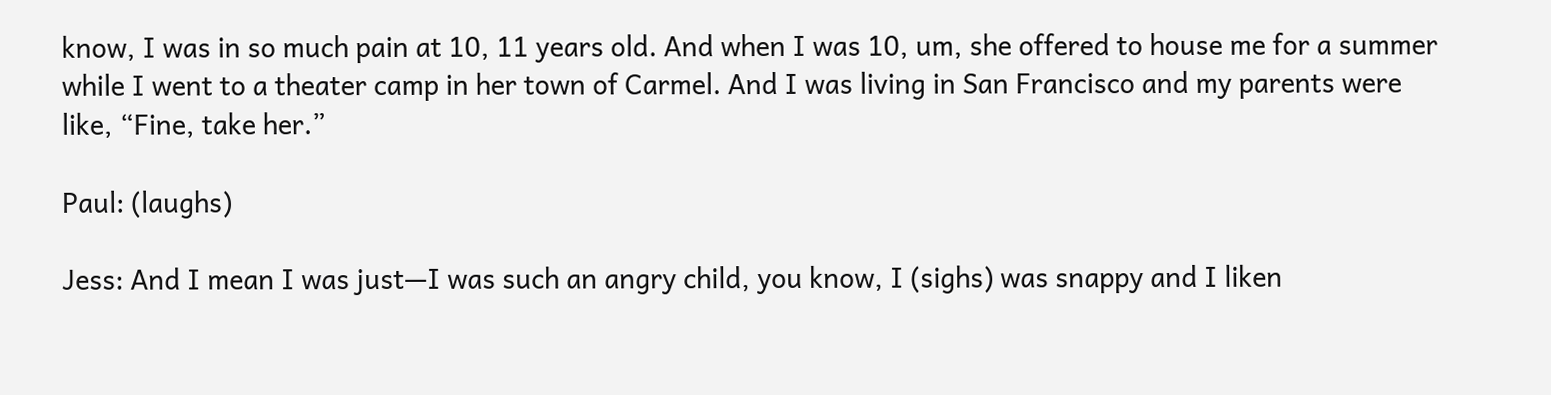know, I was in so much pain at 10, 11 years old. And when I was 10, um, she offered to house me for a summer while I went to a theater camp in her town of Carmel. And I was living in San Francisco and my parents were like, “Fine, take her.”

Paul: (laughs)

Jess: And I mean I was just—I was such an angry child, you know, I (sighs) was snappy and I liken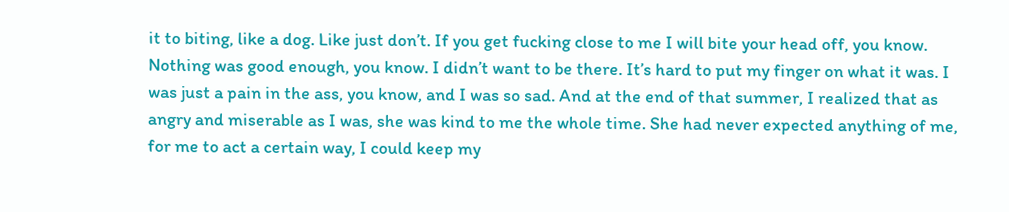it to biting, like a dog. Like just don’t. If you get fucking close to me I will bite your head off, you know. Nothing was good enough, you know. I didn’t want to be there. It’s hard to put my finger on what it was. I was just a pain in the ass, you know, and I was so sad. And at the end of that summer, I realized that as angry and miserable as I was, she was kind to me the whole time. She had never expected anything of me, for me to act a certain way, I could keep my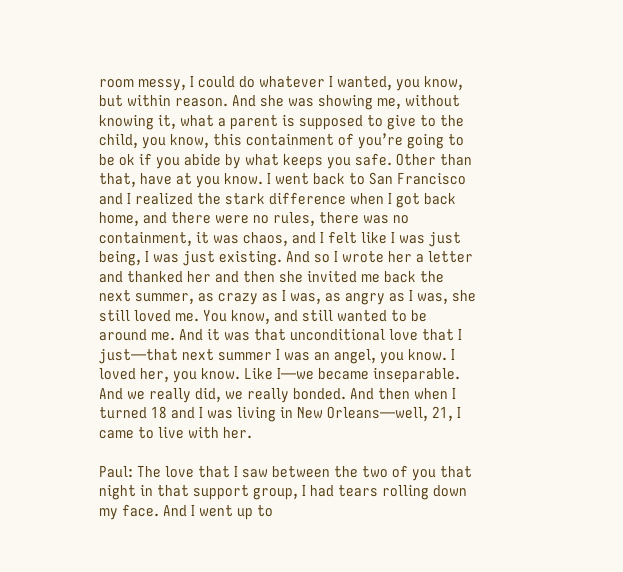room messy, I could do whatever I wanted, you know, but within reason. And she was showing me, without knowing it, what a parent is supposed to give to the child, you know, this containment of you’re going to be ok if you abide by what keeps you safe. Other than that, have at you know. I went back to San Francisco and I realized the stark difference when I got back home, and there were no rules, there was no containment, it was chaos, and I felt like I was just being, I was just existing. And so I wrote her a letter and thanked her and then she invited me back the next summer, as crazy as I was, as angry as I was, she still loved me. You know, and still wanted to be around me. And it was that unconditional love that I just—that next summer I was an angel, you know. I loved her, you know. Like I—we became inseparable. And we really did, we really bonded. And then when I turned 18 and I was living in New Orleans—well, 21, I came to live with her.

Paul: The love that I saw between the two of you that night in that support group, I had tears rolling down my face. And I went up to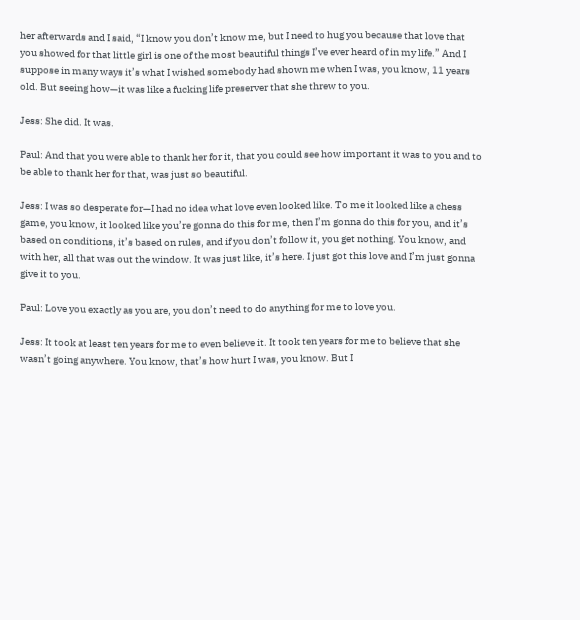her afterwards and I said, “I know you don’t know me, but I need to hug you because that love that you showed for that little girl is one of the most beautiful things I’ve ever heard of in my life.” And I suppose in many ways it’s what I wished somebody had shown me when I was, you know, 11 years old. But seeing how—it was like a fucking life preserver that she threw to you.

Jess: She did. It was.

Paul: And that you were able to thank her for it, that you could see how important it was to you and to be able to thank her for that, was just so beautiful.

Jess: I was so desperate for—I had no idea what love even looked like. To me it looked like a chess game, you know, it looked like you’re gonna do this for me, then I’m gonna do this for you, and it’s based on conditions, it’s based on rules, and if you don’t follow it, you get nothing. You know, and with her, all that was out the window. It was just like, it’s here. I just got this love and I’m just gonna give it to you.

Paul: Love you exactly as you are, you don’t need to do anything for me to love you.

Jess: It took at least ten years for me to even believe it. It took ten years for me to believe that she wasn’t going anywhere. You know, that’s how hurt I was, you know. But I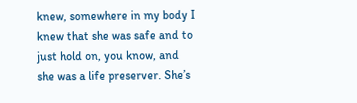knew, somewhere in my body I knew that she was safe and to just hold on, you know, and she was a life preserver. She’s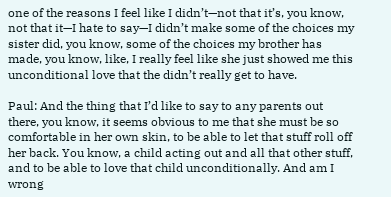one of the reasons I feel like I didn’t—not that it’s, you know, not that it—I hate to say—I didn’t make some of the choices my sister did, you know, some of the choices my brother has made, you know, like, I really feel like she just showed me this unconditional love that the didn’t really get to have.

Paul: And the thing that I’d like to say to any parents out there, you know, it seems obvious to me that she must be so comfortable in her own skin, to be able to let that stuff roll off her back. You know, a child acting out and all that other stuff, and to be able to love that child unconditionally. And am I wrong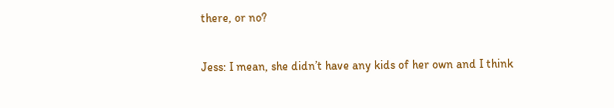there, or no?

Jess: I mean, she didn’t have any kids of her own and I think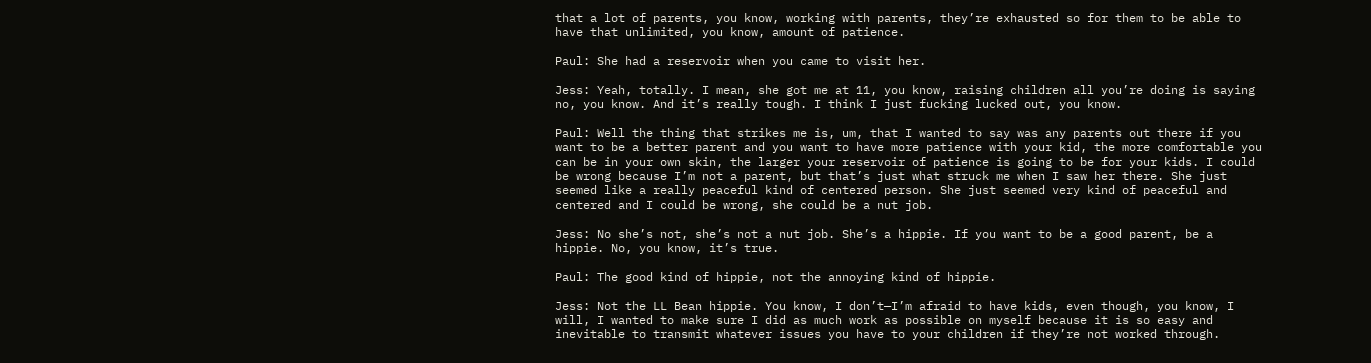that a lot of parents, you know, working with parents, they’re exhausted so for them to be able to have that unlimited, you know, amount of patience.

Paul: She had a reservoir when you came to visit her.

Jess: Yeah, totally. I mean, she got me at 11, you know, raising children all you’re doing is saying no, you know. And it’s really tough. I think I just fucking lucked out, you know.

Paul: Well the thing that strikes me is, um, that I wanted to say was any parents out there if you want to be a better parent and you want to have more patience with your kid, the more comfortable you can be in your own skin, the larger your reservoir of patience is going to be for your kids. I could be wrong because I’m not a parent, but that’s just what struck me when I saw her there. She just seemed like a really peaceful kind of centered person. She just seemed very kind of peaceful and centered and I could be wrong, she could be a nut job.

Jess: No she’s not, she’s not a nut job. She’s a hippie. If you want to be a good parent, be a hippie. No, you know, it’s true.

Paul: The good kind of hippie, not the annoying kind of hippie.

Jess: Not the LL Bean hippie. You know, I don’t—I’m afraid to have kids, even though, you know, I will, I wanted to make sure I did as much work as possible on myself because it is so easy and inevitable to transmit whatever issues you have to your children if they’re not worked through.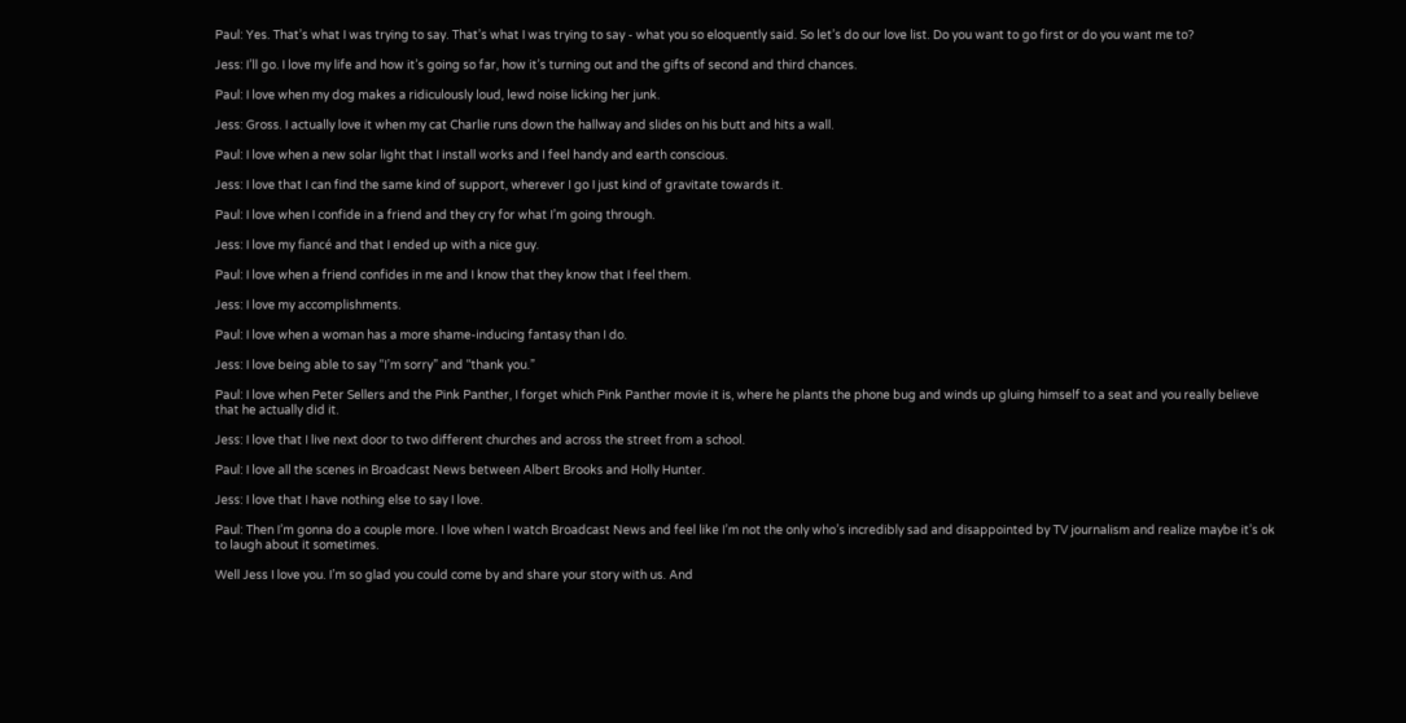Paul: Yes. That’s what I was trying to say. That’s what I was trying to say - what you so eloquently said. So let’s do our love list. Do you want to go first or do you want me to?

Jess: I’ll go. I love my life and how it’s going so far, how it’s turning out and the gifts of second and third chances.

Paul: I love when my dog makes a ridiculously loud, lewd noise licking her junk.

Jess: Gross. I actually love it when my cat Charlie runs down the hallway and slides on his butt and hits a wall.

Paul: I love when a new solar light that I install works and I feel handy and earth conscious.

Jess: I love that I can find the same kind of support, wherever I go I just kind of gravitate towards it.

Paul: I love when I confide in a friend and they cry for what I’m going through.

Jess: I love my fiancé and that I ended up with a nice guy.

Paul: I love when a friend confides in me and I know that they know that I feel them.

Jess: I love my accomplishments.

Paul: I love when a woman has a more shame-inducing fantasy than I do.

Jess: I love being able to say “I’m sorry” and “thank you.”

Paul: I love when Peter Sellers and the Pink Panther, I forget which Pink Panther movie it is, where he plants the phone bug and winds up gluing himself to a seat and you really believe that he actually did it.

Jess: I love that I live next door to two different churches and across the street from a school.

Paul: I love all the scenes in Broadcast News between Albert Brooks and Holly Hunter.

Jess: I love that I have nothing else to say I love.

Paul: Then I’m gonna do a couple more. I love when I watch Broadcast News and feel like I’m not the only who’s incredibly sad and disappointed by TV journalism and realize maybe it’s ok to laugh about it sometimes.

Well Jess I love you. I’m so glad you could come by and share your story with us. And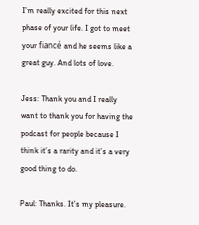I’m really excited for this next phase of your life. I got to meet your fiancé and he seems like a great guy. And lots of love.

Jess: Thank you and I really want to thank you for having the podcast for people because I think it’s a rarity and it’s a very good thing to do.

Paul: Thanks. It’s my pleasure.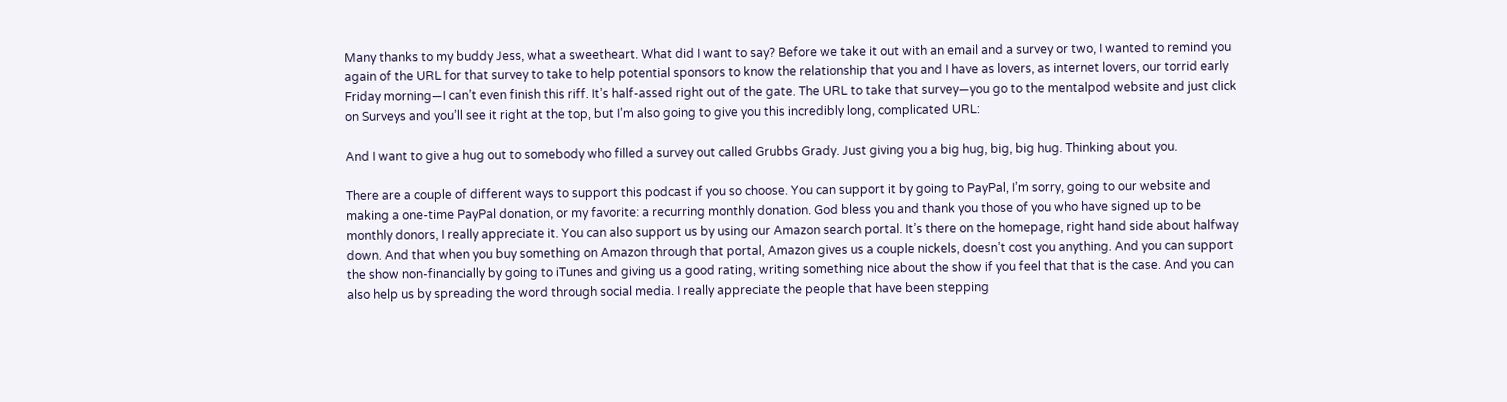Many thanks to my buddy Jess, what a sweetheart. What did I want to say? Before we take it out with an email and a survey or two, I wanted to remind you again of the URL for that survey to take to help potential sponsors to know the relationship that you and I have as lovers, as internet lovers, our torrid early Friday morning—I can’t even finish this riff. It’s half-assed right out of the gate. The URL to take that survey—you go to the mentalpod website and just click on Surveys and you’ll see it right at the top, but I’m also going to give you this incredibly long, complicated URL:

And I want to give a hug out to somebody who filled a survey out called Grubbs Grady. Just giving you a big hug, big, big hug. Thinking about you.

There are a couple of different ways to support this podcast if you so choose. You can support it by going to PayPal, I’m sorry, going to our website and making a one-time PayPal donation, or my favorite: a recurring monthly donation. God bless you and thank you those of you who have signed up to be monthly donors, I really appreciate it. You can also support us by using our Amazon search portal. It’s there on the homepage, right hand side about halfway down. And that when you buy something on Amazon through that portal, Amazon gives us a couple nickels, doesn’t cost you anything. And you can support the show non-financially by going to iTunes and giving us a good rating, writing something nice about the show if you feel that that is the case. And you can also help us by spreading the word through social media. I really appreciate the people that have been stepping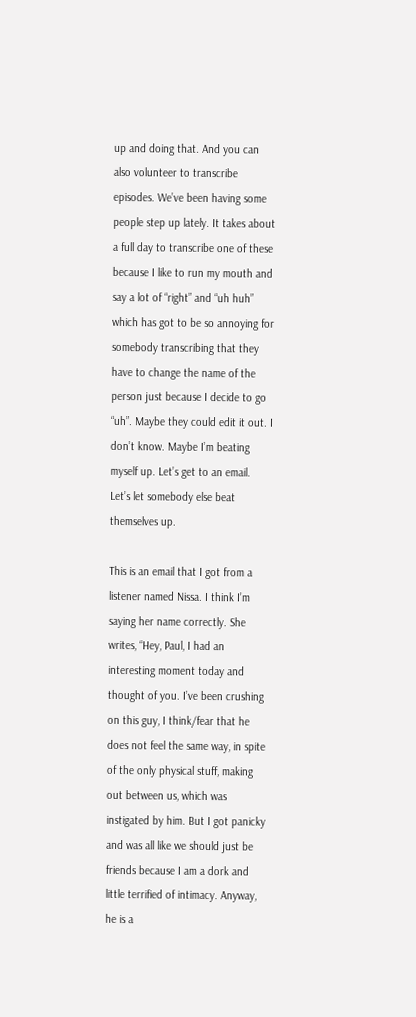up and doing that. And you can also volunteer to transcribe episodes. We’ve been having some people step up lately. It takes about a full day to transcribe one of these because I like to run my mouth and say a lot of “right” and “uh huh” which has got to be so annoying for somebody transcribing that they have to change the name of the person just because I decide to go “uh”. Maybe they could edit it out. I don’t know. Maybe I’m beating myself up. Let’s get to an email. Let’s let somebody else beat themselves up.

This is an email that I got from a listener named Nissa. I think I’m saying her name correctly. She writes, “Hey, Paul, I had an interesting moment today and thought of you. I’ve been crushing on this guy, I think/fear that he does not feel the same way, in spite of the only physical stuff, making out between us, which was instigated by him. But I got panicky and was all like we should just be friends because I am a dork and little terrified of intimacy. Anyway, he is a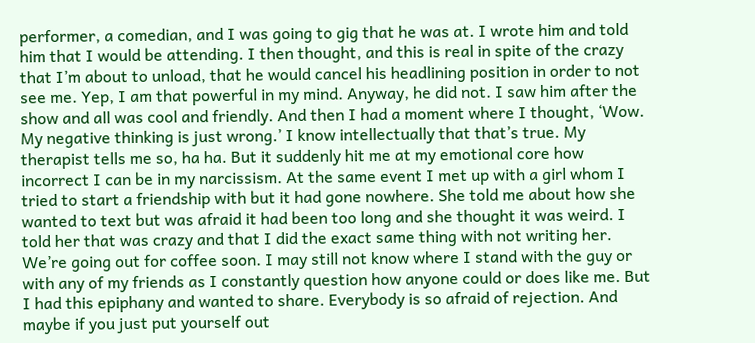performer, a comedian, and I was going to gig that he was at. I wrote him and told him that I would be attending. I then thought, and this is real in spite of the crazy that I’m about to unload, that he would cancel his headlining position in order to not see me. Yep, I am that powerful in my mind. Anyway, he did not. I saw him after the show and all was cool and friendly. And then I had a moment where I thought, ‘Wow. My negative thinking is just wrong.’ I know intellectually that that’s true. My therapist tells me so, ha ha. But it suddenly hit me at my emotional core how incorrect I can be in my narcissism. At the same event I met up with a girl whom I tried to start a friendship with but it had gone nowhere. She told me about how she wanted to text but was afraid it had been too long and she thought it was weird. I told her that was crazy and that I did the exact same thing with not writing her. We’re going out for coffee soon. I may still not know where I stand with the guy or with any of my friends as I constantly question how anyone could or does like me. But I had this epiphany and wanted to share. Everybody is so afraid of rejection. And maybe if you just put yourself out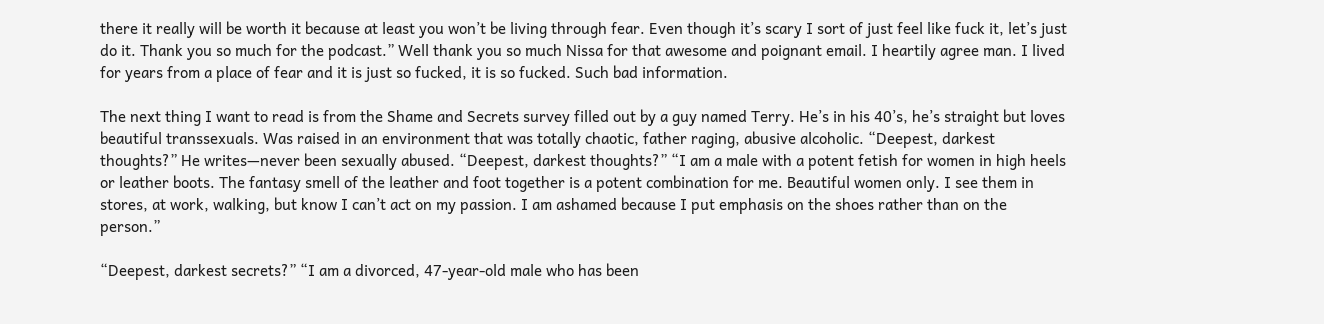there it really will be worth it because at least you won’t be living through fear. Even though it’s scary I sort of just feel like fuck it, let’s just do it. Thank you so much for the podcast.” Well thank you so much Nissa for that awesome and poignant email. I heartily agree man. I lived for years from a place of fear and it is just so fucked, it is so fucked. Such bad information.

The next thing I want to read is from the Shame and Secrets survey filled out by a guy named Terry. He’s in his 40’s, he’s straight but loves beautiful transsexuals. Was raised in an environment that was totally chaotic, father raging, abusive alcoholic. “Deepest, darkest thoughts?” He writes—never been sexually abused. “Deepest, darkest thoughts?” “I am a male with a potent fetish for women in high heels or leather boots. The fantasy smell of the leather and foot together is a potent combination for me. Beautiful women only. I see them in stores, at work, walking, but know I can’t act on my passion. I am ashamed because I put emphasis on the shoes rather than on the person.”

“Deepest, darkest secrets?” “I am a divorced, 47-year-old male who has been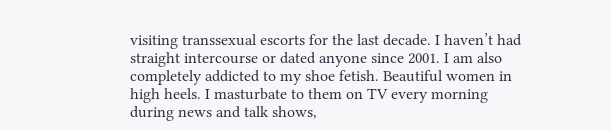visiting transsexual escorts for the last decade. I haven’t had straight intercourse or dated anyone since 2001. I am also completely addicted to my shoe fetish. Beautiful women in high heels. I masturbate to them on TV every morning during news and talk shows,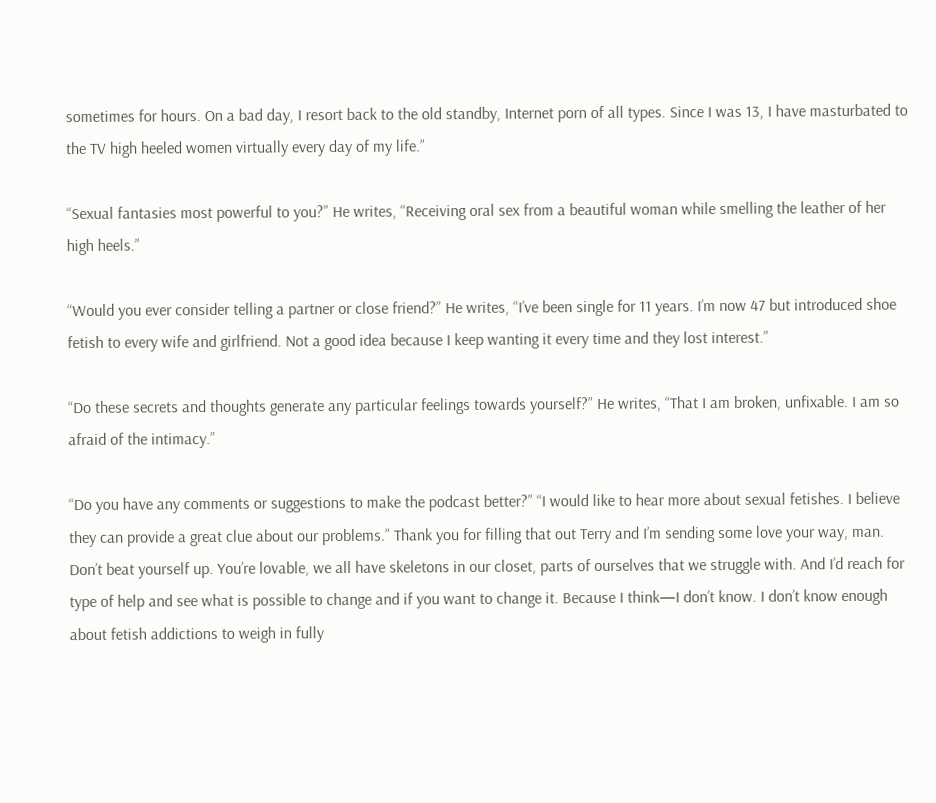sometimes for hours. On a bad day, I resort back to the old standby, Internet porn of all types. Since I was 13, I have masturbated to the TV high heeled women virtually every day of my life.”

“Sexual fantasies most powerful to you?” He writes, “Receiving oral sex from a beautiful woman while smelling the leather of her high heels.”

“Would you ever consider telling a partner or close friend?” He writes, “I’ve been single for 11 years. I’m now 47 but introduced shoe fetish to every wife and girlfriend. Not a good idea because I keep wanting it every time and they lost interest.”

“Do these secrets and thoughts generate any particular feelings towards yourself?” He writes, “That I am broken, unfixable. I am so afraid of the intimacy.”

“Do you have any comments or suggestions to make the podcast better?” “I would like to hear more about sexual fetishes. I believe they can provide a great clue about our problems.” Thank you for filling that out Terry and I’m sending some love your way, man. Don’t beat yourself up. You’re lovable, we all have skeletons in our closet, parts of ourselves that we struggle with. And I’d reach for type of help and see what is possible to change and if you want to change it. Because I think—I don’t know. I don’t know enough about fetish addictions to weigh in fully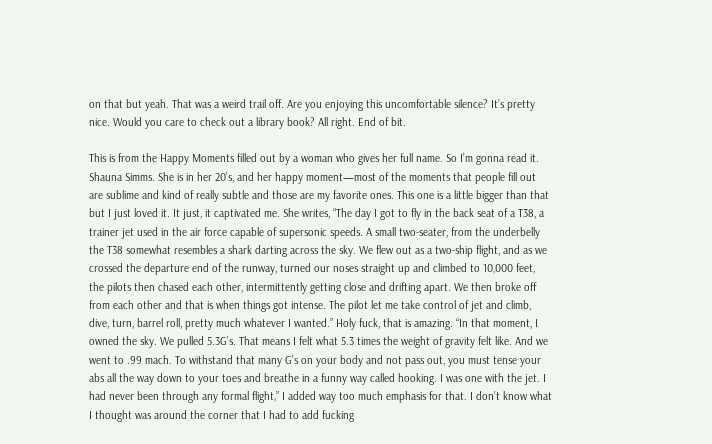on that but yeah. That was a weird trail off. Are you enjoying this uncomfortable silence? It’s pretty nice. Would you care to check out a library book? All right. End of bit.

This is from the Happy Moments filled out by a woman who gives her full name. So I’m gonna read it. Shauna Simms. She is in her 20’s, and her happy moment—most of the moments that people fill out are sublime and kind of really subtle and those are my favorite ones. This one is a little bigger than that but I just loved it. It just, it captivated me. She writes, “The day I got to fly in the back seat of a T38, a trainer jet used in the air force capable of supersonic speeds. A small two-seater, from the underbelly the T38 somewhat resembles a shark darting across the sky. We flew out as a two-ship flight, and as we crossed the departure end of the runway, turned our noses straight up and climbed to 10,000 feet, the pilots then chased each other, intermittently getting close and drifting apart. We then broke off from each other and that is when things got intense. The pilot let me take control of jet and climb, dive, turn, barrel roll, pretty much whatever I wanted.” Holy fuck, that is amazing. “In that moment, I owned the sky. We pulled 5.3G’s. That means I felt what 5.3 times the weight of gravity felt like. And we went to .99 mach. To withstand that many G’s on your body and not pass out, you must tense your abs all the way down to your toes and breathe in a funny way called hooking. I was one with the jet. I had never been through any formal flight,” I added way too much emphasis for that. I don’t know what I thought was around the corner that I had to add fucking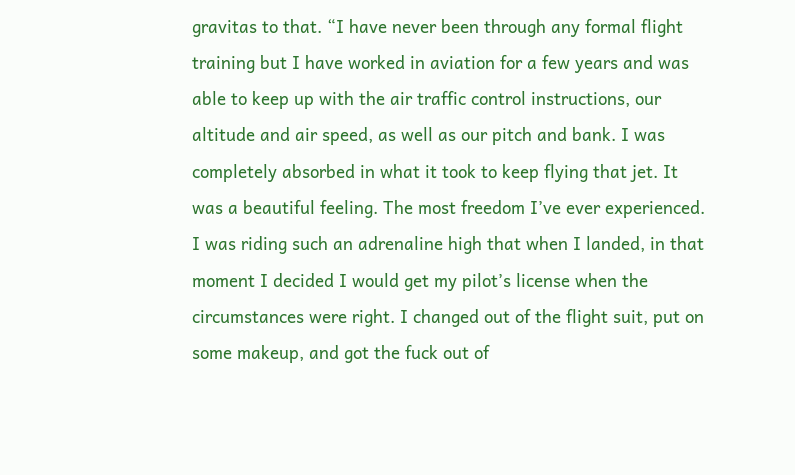gravitas to that. “I have never been through any formal flight training but I have worked in aviation for a few years and was able to keep up with the air traffic control instructions, our altitude and air speed, as well as our pitch and bank. I was completely absorbed in what it took to keep flying that jet. It was a beautiful feeling. The most freedom I’ve ever experienced. I was riding such an adrenaline high that when I landed, in that moment I decided I would get my pilot’s license when the circumstances were right. I changed out of the flight suit, put on some makeup, and got the fuck out of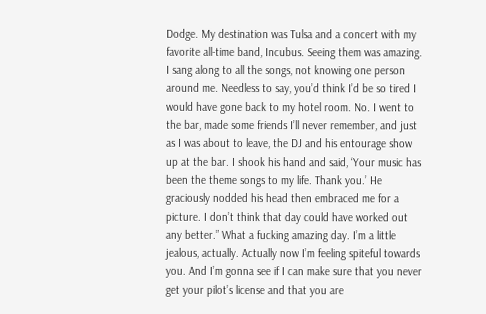Dodge. My destination was Tulsa and a concert with my favorite all-time band, Incubus. Seeing them was amazing. I sang along to all the songs, not knowing one person around me. Needless to say, you’d think I’d be so tired I would have gone back to my hotel room. No. I went to the bar, made some friends I’ll never remember, and just as I was about to leave, the DJ and his entourage show up at the bar. I shook his hand and said, ‘Your music has been the theme songs to my life. Thank you.’ He graciously nodded his head then embraced me for a picture. I don’t think that day could have worked out any better.” What a fucking amazing day. I’m a little jealous, actually. Actually now I’m feeling spiteful towards you. And I’m gonna see if I can make sure that you never get your pilot’s license and that you are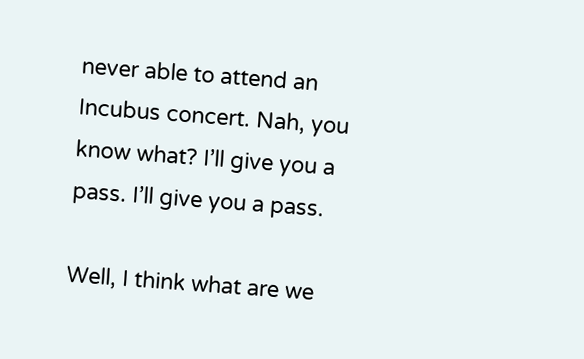never able to attend an Incubus concert. Nah, you know what? I’ll give you a pass. I’ll give you a pass.

Well, I think what are we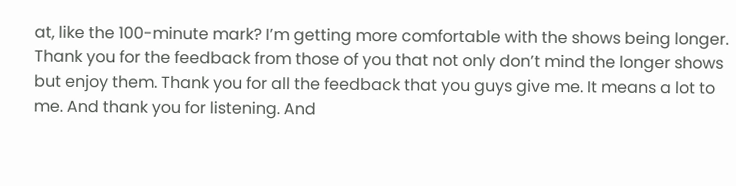at, like the 100-minute mark? I’m getting more comfortable with the shows being longer. Thank you for the feedback from those of you that not only don’t mind the longer shows but enjoy them. Thank you for all the feedback that you guys give me. It means a lot to me. And thank you for listening. And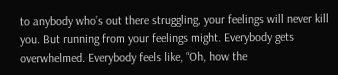to anybody who’s out there struggling, your feelings will never kill you. But running from your feelings might. Everybody gets overwhelmed. Everybody feels like, “Oh, how the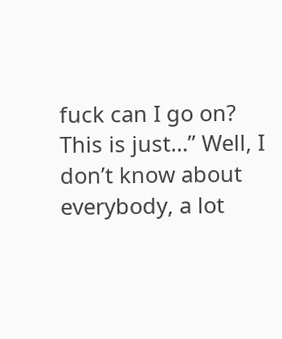fuck can I go on? This is just…” Well, I don’t know about everybody, a lot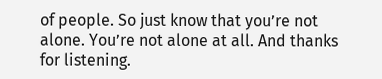of people. So just know that you’re not alone. You’re not alone at all. And thanks for listening.